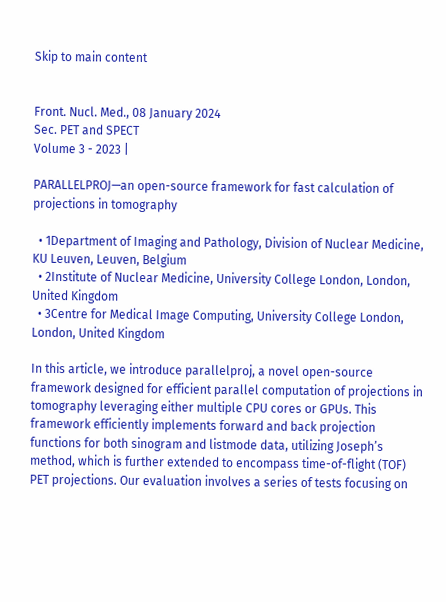Skip to main content


Front. Nucl. Med., 08 January 2024
Sec. PET and SPECT
Volume 3 - 2023 |

PARALLELPROJ—an open-source framework for fast calculation of projections in tomography

  • 1Department of Imaging and Pathology, Division of Nuclear Medicine, KU Leuven, Leuven, Belgium
  • 2Institute of Nuclear Medicine, University College London, London, United Kingdom
  • 3Centre for Medical Image Computing, University College London, London, United Kingdom

In this article, we introduce parallelproj, a novel open-source framework designed for efficient parallel computation of projections in tomography leveraging either multiple CPU cores or GPUs. This framework efficiently implements forward and back projection functions for both sinogram and listmode data, utilizing Joseph’s method, which is further extended to encompass time-of-flight (TOF) PET projections. Our evaluation involves a series of tests focusing on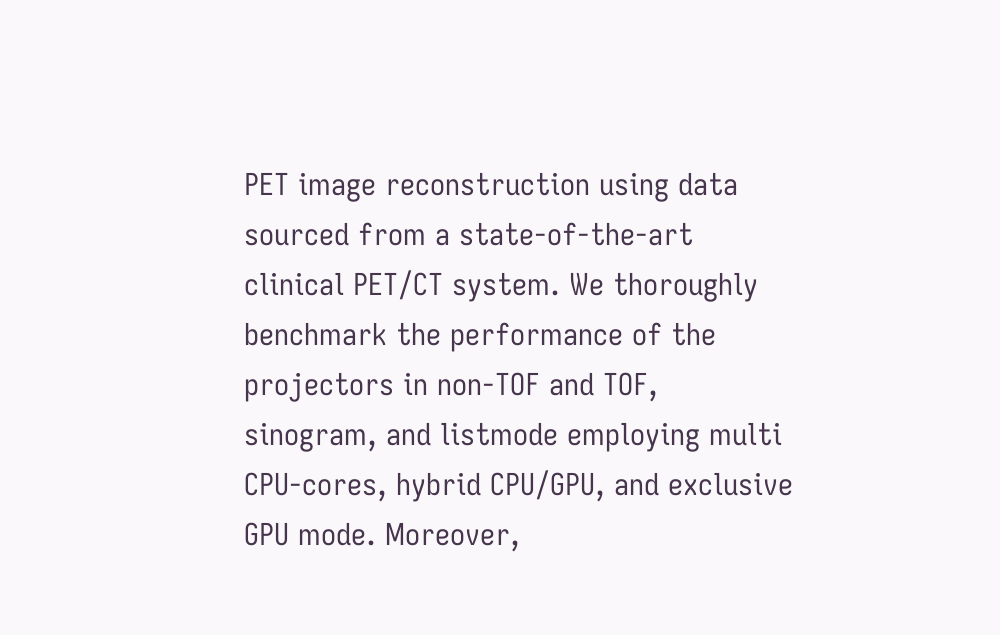PET image reconstruction using data sourced from a state-of-the-art clinical PET/CT system. We thoroughly benchmark the performance of the projectors in non-TOF and TOF, sinogram, and listmode employing multi CPU-cores, hybrid CPU/GPU, and exclusive GPU mode. Moreover,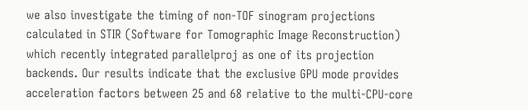we also investigate the timing of non-TOF sinogram projections calculated in STIR (Software for Tomographic Image Reconstruction) which recently integrated parallelproj as one of its projection backends. Our results indicate that the exclusive GPU mode provides acceleration factors between 25 and 68 relative to the multi-CPU-core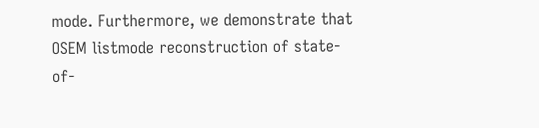mode. Furthermore, we demonstrate that OSEM listmode reconstruction of state-of-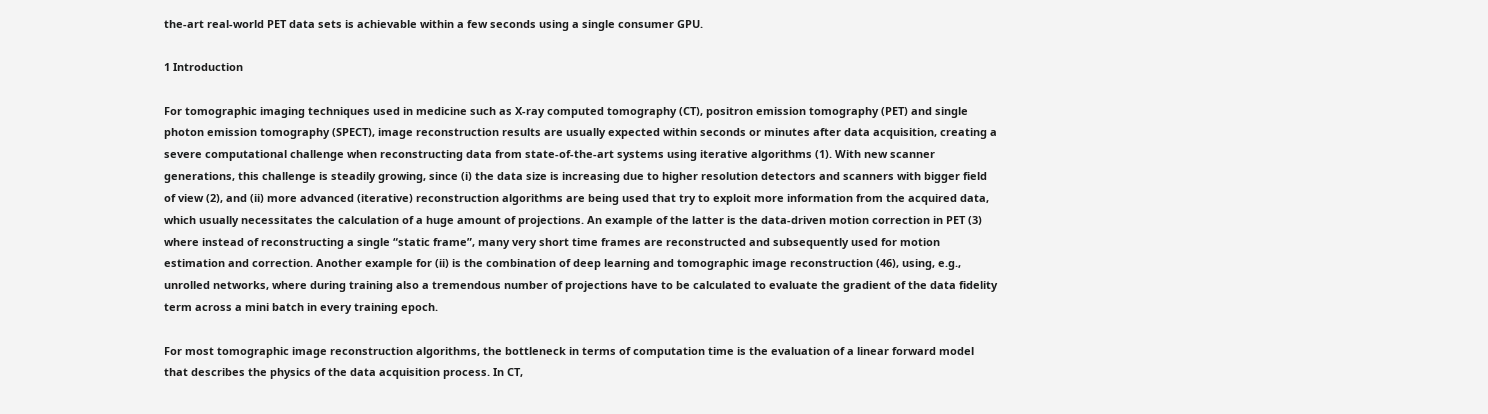the-art real-world PET data sets is achievable within a few seconds using a single consumer GPU.

1 Introduction

For tomographic imaging techniques used in medicine such as X-ray computed tomography (CT), positron emission tomography (PET) and single photon emission tomography (SPECT), image reconstruction results are usually expected within seconds or minutes after data acquisition, creating a severe computational challenge when reconstructing data from state-of-the-art systems using iterative algorithms (1). With new scanner generations, this challenge is steadily growing, since (i) the data size is increasing due to higher resolution detectors and scanners with bigger field of view (2), and (ii) more advanced (iterative) reconstruction algorithms are being used that try to exploit more information from the acquired data, which usually necessitates the calculation of a huge amount of projections. An example of the latter is the data-driven motion correction in PET (3) where instead of reconstructing a single “static frame”, many very short time frames are reconstructed and subsequently used for motion estimation and correction. Another example for (ii) is the combination of deep learning and tomographic image reconstruction (46), using, e.g., unrolled networks, where during training also a tremendous number of projections have to be calculated to evaluate the gradient of the data fidelity term across a mini batch in every training epoch.

For most tomographic image reconstruction algorithms, the bottleneck in terms of computation time is the evaluation of a linear forward model that describes the physics of the data acquisition process. In CT,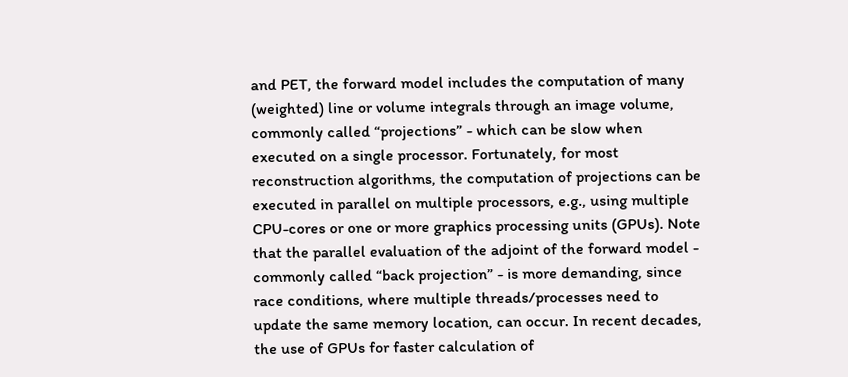and PET, the forward model includes the computation of many (weighted) line or volume integrals through an image volume, commonly called “projections” - which can be slow when executed on a single processor. Fortunately, for most reconstruction algorithms, the computation of projections can be executed in parallel on multiple processors, e.g., using multiple CPU-cores or one or more graphics processing units (GPUs). Note that the parallel evaluation of the adjoint of the forward model - commonly called “back projection” - is more demanding, since race conditions, where multiple threads/processes need to update the same memory location, can occur. In recent decades, the use of GPUs for faster calculation of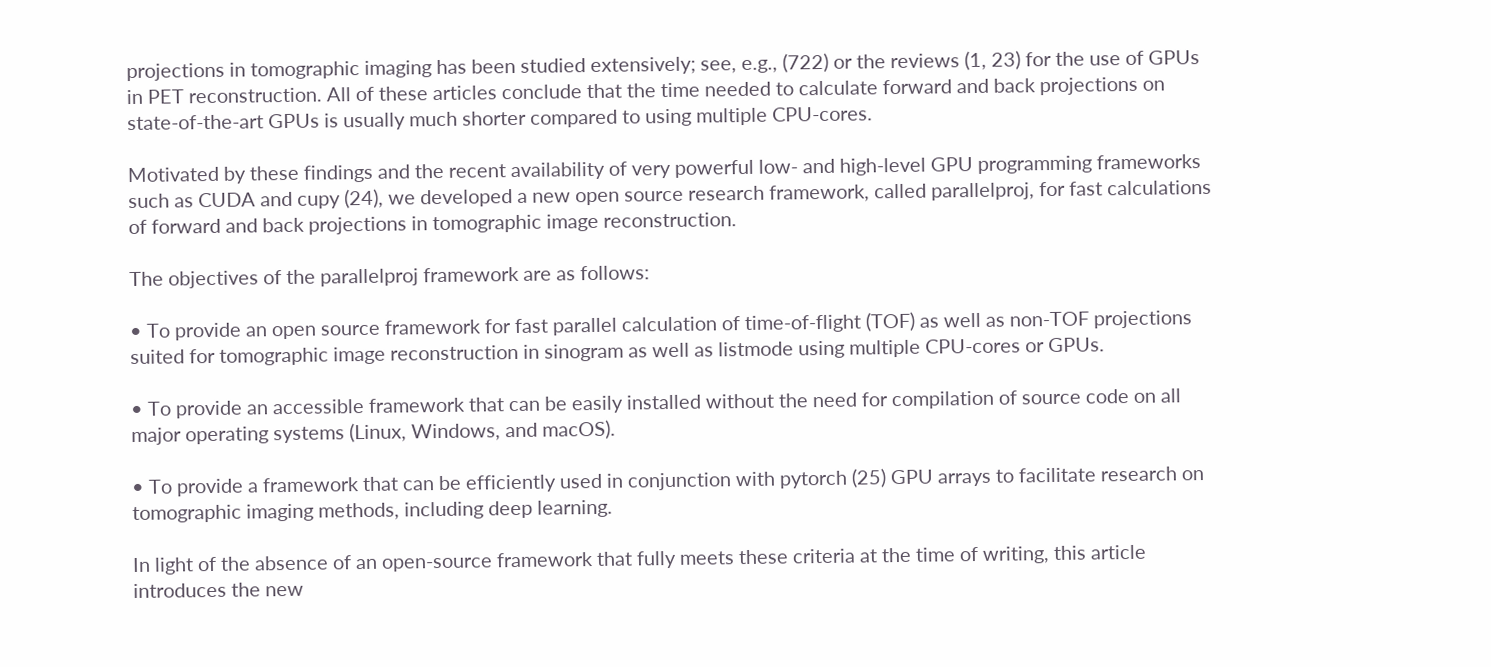projections in tomographic imaging has been studied extensively; see, e.g., (722) or the reviews (1, 23) for the use of GPUs in PET reconstruction. All of these articles conclude that the time needed to calculate forward and back projections on state-of-the-art GPUs is usually much shorter compared to using multiple CPU-cores.

Motivated by these findings and the recent availability of very powerful low- and high-level GPU programming frameworks such as CUDA and cupy (24), we developed a new open source research framework, called parallelproj, for fast calculations of forward and back projections in tomographic image reconstruction.

The objectives of the parallelproj framework are as follows:

• To provide an open source framework for fast parallel calculation of time-of-flight (TOF) as well as non-TOF projections suited for tomographic image reconstruction in sinogram as well as listmode using multiple CPU-cores or GPUs.

• To provide an accessible framework that can be easily installed without the need for compilation of source code on all major operating systems (Linux, Windows, and macOS).

• To provide a framework that can be efficiently used in conjunction with pytorch (25) GPU arrays to facilitate research on tomographic imaging methods, including deep learning.

In light of the absence of an open-source framework that fully meets these criteria at the time of writing, this article introduces the new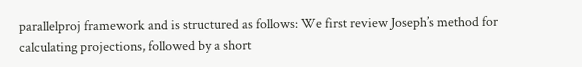parallelproj framework and is structured as follows: We first review Joseph’s method for calculating projections, followed by a short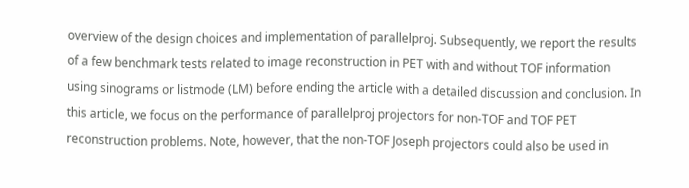overview of the design choices and implementation of parallelproj. Subsequently, we report the results of a few benchmark tests related to image reconstruction in PET with and without TOF information using sinograms or listmode (LM) before ending the article with a detailed discussion and conclusion. In this article, we focus on the performance of parallelproj projectors for non-TOF and TOF PET reconstruction problems. Note, however, that the non-TOF Joseph projectors could also be used in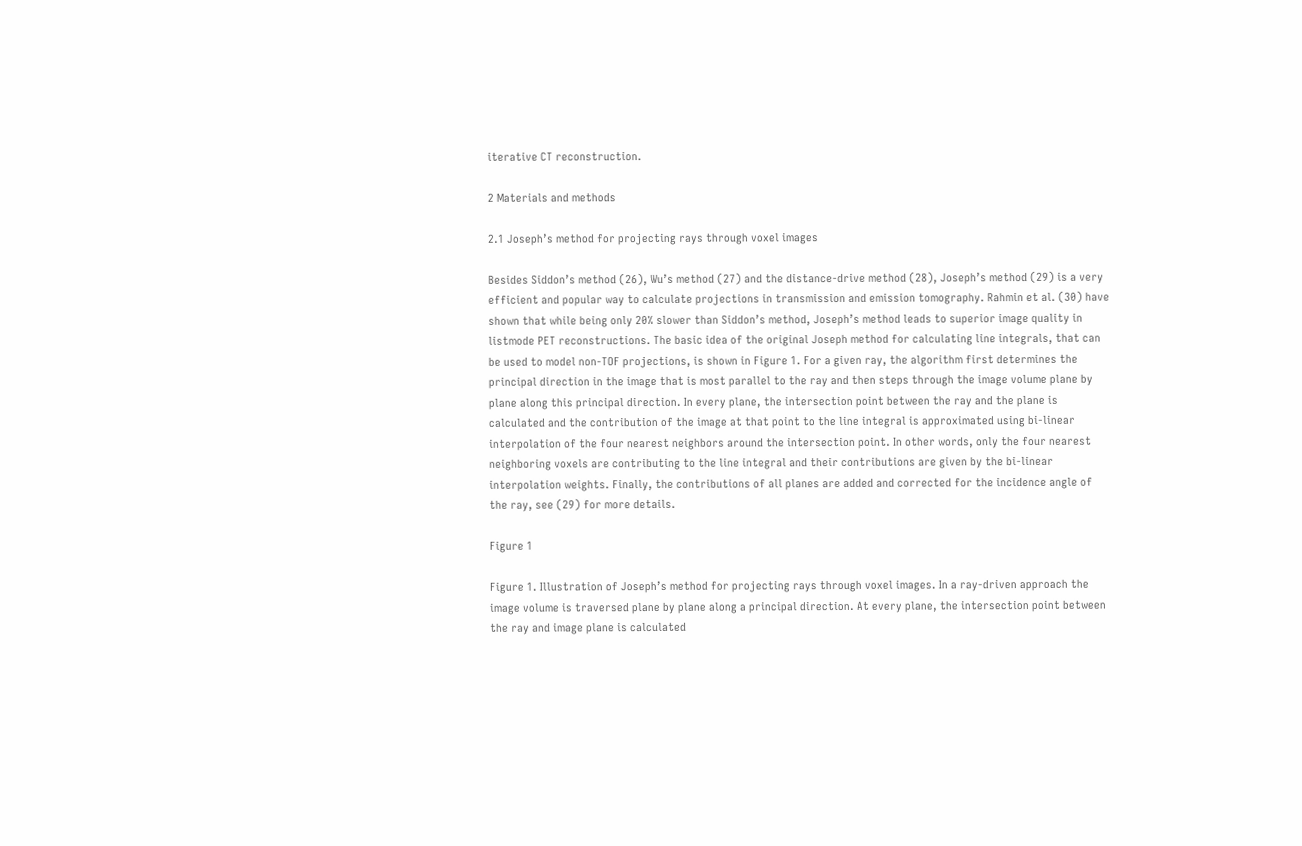iterative CT reconstruction.

2 Materials and methods

2.1 Joseph’s method for projecting rays through voxel images

Besides Siddon’s method (26), Wu’s method (27) and the distance-drive method (28), Joseph’s method (29) is a very efficient and popular way to calculate projections in transmission and emission tomography. Rahmin et al. (30) have shown that while being only 20% slower than Siddon’s method, Joseph’s method leads to superior image quality in listmode PET reconstructions. The basic idea of the original Joseph method for calculating line integrals, that can be used to model non-TOF projections, is shown in Figure 1. For a given ray, the algorithm first determines the principal direction in the image that is most parallel to the ray and then steps through the image volume plane by plane along this principal direction. In every plane, the intersection point between the ray and the plane is calculated and the contribution of the image at that point to the line integral is approximated using bi-linear interpolation of the four nearest neighbors around the intersection point. In other words, only the four nearest neighboring voxels are contributing to the line integral and their contributions are given by the bi-linear interpolation weights. Finally, the contributions of all planes are added and corrected for the incidence angle of the ray, see (29) for more details.

Figure 1

Figure 1. Illustration of Joseph’s method for projecting rays through voxel images. In a ray-driven approach the image volume is traversed plane by plane along a principal direction. At every plane, the intersection point between the ray and image plane is calculated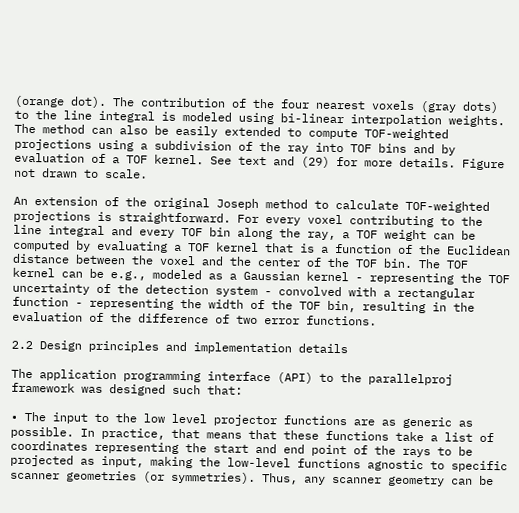(orange dot). The contribution of the four nearest voxels (gray dots) to the line integral is modeled using bi-linear interpolation weights. The method can also be easily extended to compute TOF-weighted projections using a subdivision of the ray into TOF bins and by evaluation of a TOF kernel. See text and (29) for more details. Figure not drawn to scale.

An extension of the original Joseph method to calculate TOF-weighted projections is straightforward. For every voxel contributing to the line integral and every TOF bin along the ray, a TOF weight can be computed by evaluating a TOF kernel that is a function of the Euclidean distance between the voxel and the center of the TOF bin. The TOF kernel can be e.g., modeled as a Gaussian kernel - representing the TOF uncertainty of the detection system - convolved with a rectangular function - representing the width of the TOF bin, resulting in the evaluation of the difference of two error functions.

2.2 Design principles and implementation details

The application programming interface (API) to the parallelproj framework was designed such that:

• The input to the low level projector functions are as generic as possible. In practice, that means that these functions take a list of coordinates representing the start and end point of the rays to be projected as input, making the low-level functions agnostic to specific scanner geometries (or symmetries). Thus, any scanner geometry can be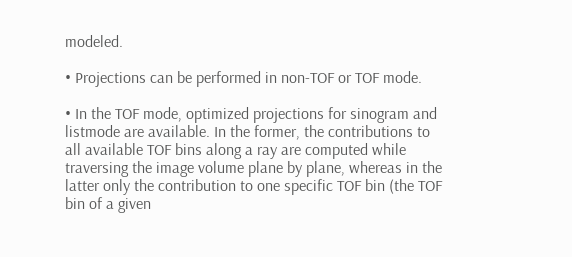modeled.

• Projections can be performed in non-TOF or TOF mode.

• In the TOF mode, optimized projections for sinogram and listmode are available. In the former, the contributions to all available TOF bins along a ray are computed while traversing the image volume plane by plane, whereas in the latter only the contribution to one specific TOF bin (the TOF bin of a given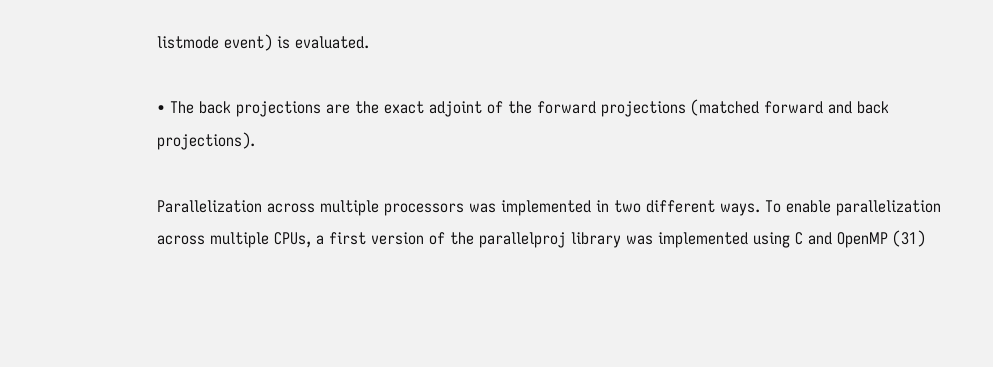listmode event) is evaluated.

• The back projections are the exact adjoint of the forward projections (matched forward and back projections).

Parallelization across multiple processors was implemented in two different ways. To enable parallelization across multiple CPUs, a first version of the parallelproj library was implemented using C and OpenMP (31)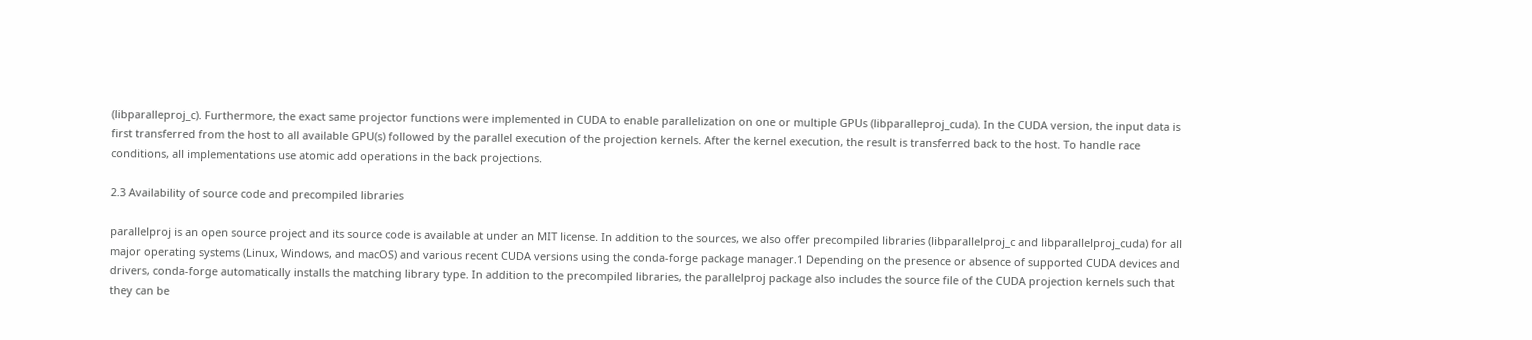(libparalleproj_c). Furthermore, the exact same projector functions were implemented in CUDA to enable parallelization on one or multiple GPUs (libparalleproj_cuda). In the CUDA version, the input data is first transferred from the host to all available GPU(s) followed by the parallel execution of the projection kernels. After the kernel execution, the result is transferred back to the host. To handle race conditions, all implementations use atomic add operations in the back projections.

2.3 Availability of source code and precompiled libraries

parallelproj is an open source project and its source code is available at under an MIT license. In addition to the sources, we also offer precompiled libraries (libparallelproj_c and libparallelproj_cuda) for all major operating systems (Linux, Windows, and macOS) and various recent CUDA versions using the conda-forge package manager.1 Depending on the presence or absence of supported CUDA devices and drivers, conda-forge automatically installs the matching library type. In addition to the precompiled libraries, the parallelproj package also includes the source file of the CUDA projection kernels such that they can be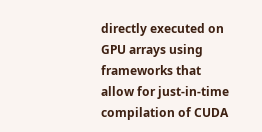directly executed on GPU arrays using frameworks that allow for just-in-time compilation of CUDA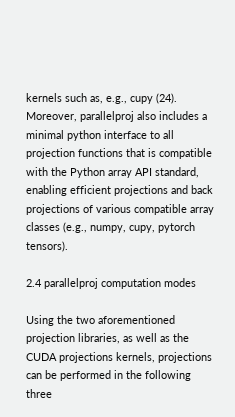kernels such as, e.g., cupy (24). Moreover, parallelproj also includes a minimal python interface to all projection functions that is compatible with the Python array API standard, enabling efficient projections and back projections of various compatible array classes (e.g., numpy, cupy, pytorch tensors).

2.4 parallelproj computation modes

Using the two aforementioned projection libraries, as well as the CUDA projections kernels, projections can be performed in the following three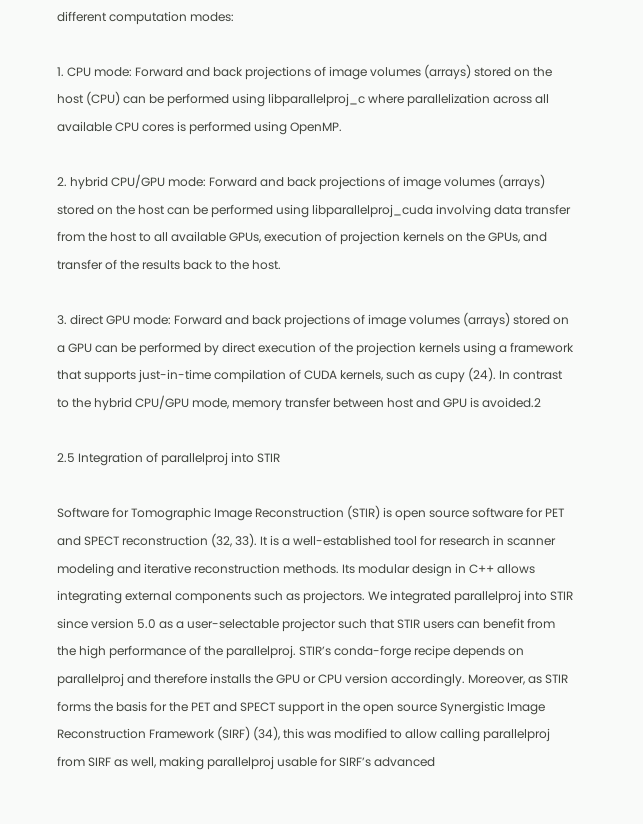different computation modes:

1. CPU mode: Forward and back projections of image volumes (arrays) stored on the host (CPU) can be performed using libparallelproj_c where parallelization across all available CPU cores is performed using OpenMP.

2. hybrid CPU/GPU mode: Forward and back projections of image volumes (arrays) stored on the host can be performed using libparallelproj_cuda involving data transfer from the host to all available GPUs, execution of projection kernels on the GPUs, and transfer of the results back to the host.

3. direct GPU mode: Forward and back projections of image volumes (arrays) stored on a GPU can be performed by direct execution of the projection kernels using a framework that supports just-in-time compilation of CUDA kernels, such as cupy (24). In contrast to the hybrid CPU/GPU mode, memory transfer between host and GPU is avoided.2

2.5 Integration of parallelproj into STIR

Software for Tomographic Image Reconstruction (STIR) is open source software for PET and SPECT reconstruction (32, 33). It is a well-established tool for research in scanner modeling and iterative reconstruction methods. Its modular design in C++ allows integrating external components such as projectors. We integrated parallelproj into STIR since version 5.0 as a user-selectable projector such that STIR users can benefit from the high performance of the parallelproj. STIR’s conda-forge recipe depends on parallelproj and therefore installs the GPU or CPU version accordingly. Moreover, as STIR forms the basis for the PET and SPECT support in the open source Synergistic Image Reconstruction Framework (SIRF) (34), this was modified to allow calling parallelproj from SIRF as well, making parallelproj usable for SIRF’s advanced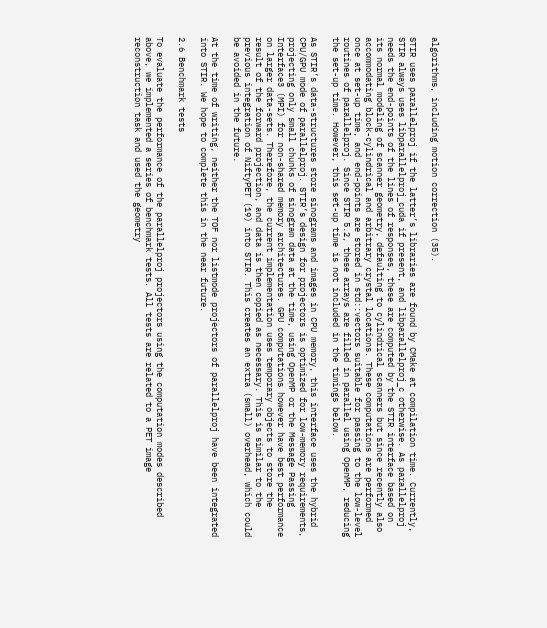algorithms, including motion correction (35).

STIR uses parallelproj if the latter’s libraries are found by CMake at compilation time. Currently, STIR always uses libparallelproj_cuda if present, and libparallelproj_c otherwise. As parallelproj needs the end-points of the lines of responses, these are computed by the STIR interface based on its normal modeling of scanner geometry, defaulting to cylindrical scanners but since recently also accommodating block-cylindrical and arbitrary crystal locations. These computations are performed once at set-up time, and end-points are stored in std::vectors suitable for passing to the low-level routines of parallelproj. Since STIR 5.2, these arrays are filled in parallel using OpenMP, reducing the set-up time. However, this set-up time is not included in the timings below.

As STIR’s data-structures store sinograms and images in CPU memory, this interface uses the hybrid CPU/GPU mode of parallelproj. STIR’s design for projectors is optimized for low-memory requirements, projecting only small chunks of sinogram data at the time, using OpenMP or the Message Passing Interface3 (MPI) for non-shared memory architectures. GPU computations however have best performance on larger data-sets. Therefore, the current implementation uses temporary objects to store the result of the forward projection, and data is then copied as necessary. This is similar to the previous integration of NiftyPET (19) into STIR. This creates an extra (small) overhead, which could be avoided in the future.

At the time of writing, neither the TOF nor listmode projectors of parallelproj have been integrated into STIR. We hope to complete this in the near future.

2.6 Benchmark tests

To evaluate the performance of the parallelproj projectors using the computation modes described above, we implemented a series of benchmark tests. All tests are related to a PET image reconstruction task and used the geometry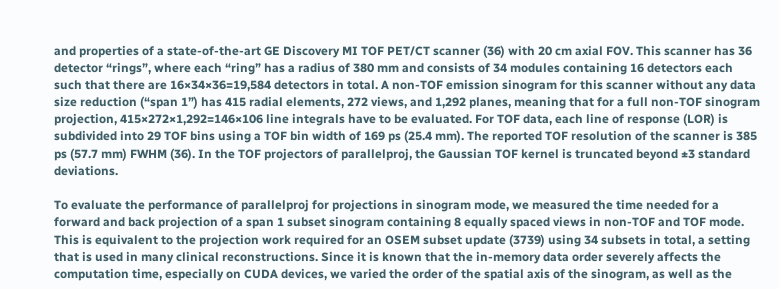and properties of a state-of-the-art GE Discovery MI TOF PET/CT scanner (36) with 20 cm axial FOV. This scanner has 36 detector “rings”, where each “ring” has a radius of 380 mm and consists of 34 modules containing 16 detectors each such that there are 16×34×36=19,584 detectors in total. A non-TOF emission sinogram for this scanner without any data size reduction (“span 1”) has 415 radial elements, 272 views, and 1,292 planes, meaning that for a full non-TOF sinogram projection, 415×272×1,292=146×106 line integrals have to be evaluated. For TOF data, each line of response (LOR) is subdivided into 29 TOF bins using a TOF bin width of 169 ps (25.4 mm). The reported TOF resolution of the scanner is 385 ps (57.7 mm) FWHM (36). In the TOF projectors of parallelproj, the Gaussian TOF kernel is truncated beyond ±3 standard deviations.

To evaluate the performance of parallelproj for projections in sinogram mode, we measured the time needed for a forward and back projection of a span 1 subset sinogram containing 8 equally spaced views in non-TOF and TOF mode. This is equivalent to the projection work required for an OSEM subset update (3739) using 34 subsets in total, a setting that is used in many clinical reconstructions. Since it is known that the in-memory data order severely affects the computation time, especially on CUDA devices, we varied the order of the spatial axis of the sinogram, as well as the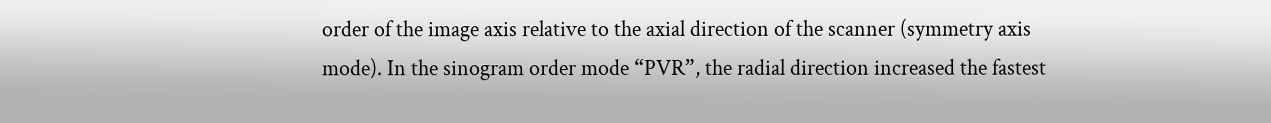order of the image axis relative to the axial direction of the scanner (symmetry axis mode). In the sinogram order mode “PVR”, the radial direction increased the fastest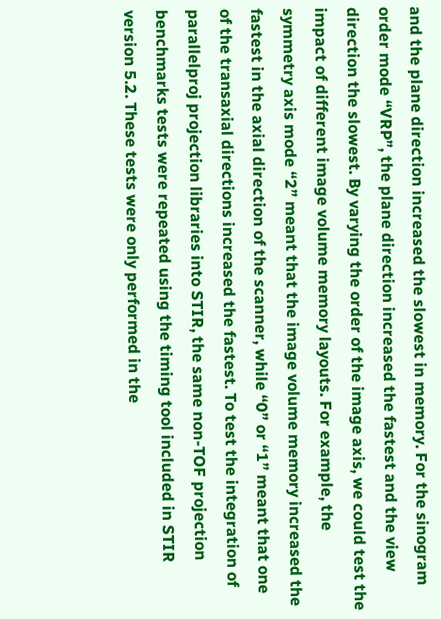and the plane direction increased the slowest in memory. For the sinogram order mode “VRP”, the plane direction increased the fastest and the view direction the slowest. By varying the order of the image axis, we could test the impact of different image volume memory layouts. For example, the symmetry axis mode “2” meant that the image volume memory increased the fastest in the axial direction of the scanner, while “0” or “1” meant that one of the transaxial directions increased the fastest. To test the integration of parallelproj projection libraries into STIR, the same non-TOF projection benchmarks tests were repeated using the timing tool included in STIR version 5.2. These tests were only performed in the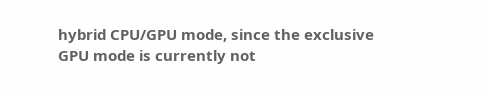hybrid CPU/GPU mode, since the exclusive GPU mode is currently not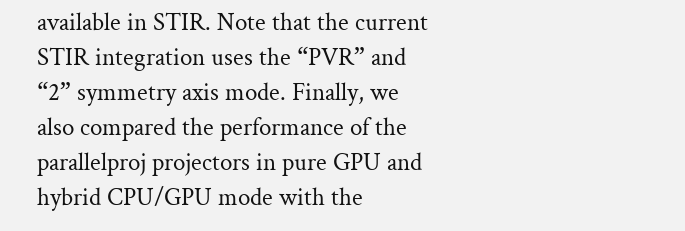available in STIR. Note that the current STIR integration uses the “PVR” and “2” symmetry axis mode. Finally, we also compared the performance of the parallelproj projectors in pure GPU and hybrid CPU/GPU mode with the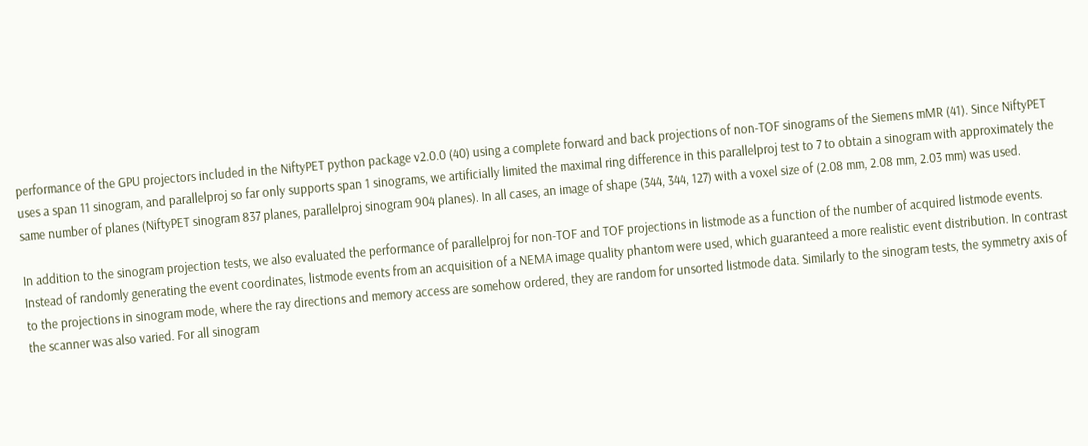performance of the GPU projectors included in the NiftyPET python package v2.0.0 (40) using a complete forward and back projections of non-TOF sinograms of the Siemens mMR (41). Since NiftyPET uses a span 11 sinogram, and parallelproj so far only supports span 1 sinograms, we artificially limited the maximal ring difference in this parallelproj test to 7 to obtain a sinogram with approximately the same number of planes (NiftyPET sinogram 837 planes, parallelproj sinogram 904 planes). In all cases, an image of shape (344, 344, 127) with a voxel size of (2.08 mm, 2.08 mm, 2.03 mm) was used.

In addition to the sinogram projection tests, we also evaluated the performance of parallelproj for non-TOF and TOF projections in listmode as a function of the number of acquired listmode events. Instead of randomly generating the event coordinates, listmode events from an acquisition of a NEMA image quality phantom were used, which guaranteed a more realistic event distribution. In contrast to the projections in sinogram mode, where the ray directions and memory access are somehow ordered, they are random for unsorted listmode data. Similarly to the sinogram tests, the symmetry axis of the scanner was also varied. For all sinogram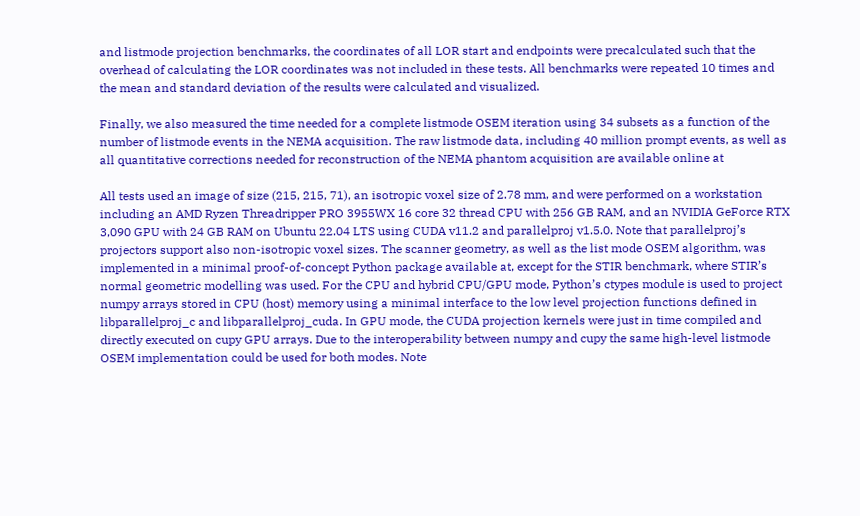and listmode projection benchmarks, the coordinates of all LOR start and endpoints were precalculated such that the overhead of calculating the LOR coordinates was not included in these tests. All benchmarks were repeated 10 times and the mean and standard deviation of the results were calculated and visualized.

Finally, we also measured the time needed for a complete listmode OSEM iteration using 34 subsets as a function of the number of listmode events in the NEMA acquisition. The raw listmode data, including 40 million prompt events, as well as all quantitative corrections needed for reconstruction of the NEMA phantom acquisition are available online at

All tests used an image of size (215, 215, 71), an isotropic voxel size of 2.78 mm, and were performed on a workstation including an AMD Ryzen Threadripper PRO 3955WX 16 core 32 thread CPU with 256 GB RAM, and an NVIDIA GeForce RTX 3,090 GPU with 24 GB RAM on Ubuntu 22.04 LTS using CUDA v11.2 and parallelproj v1.5.0. Note that parallelproj’s projectors support also non-isotropic voxel sizes. The scanner geometry, as well as the list mode OSEM algorithm, was implemented in a minimal proof-of-concept Python package available at, except for the STIR benchmark, where STIR’s normal geometric modelling was used. For the CPU and hybrid CPU/GPU mode, Python’s ctypes module is used to project numpy arrays stored in CPU (host) memory using a minimal interface to the low level projection functions defined in libparallelproj_c and libparallelproj_cuda. In GPU mode, the CUDA projection kernels were just in time compiled and directly executed on cupy GPU arrays. Due to the interoperability between numpy and cupy the same high-level listmode OSEM implementation could be used for both modes. Note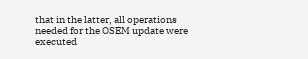that in the latter, all operations needed for the OSEM update were executed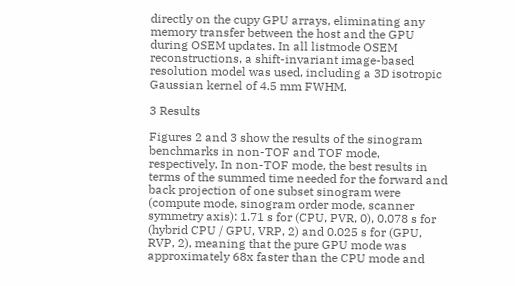directly on the cupy GPU arrays, eliminating any memory transfer between the host and the GPU during OSEM updates. In all listmode OSEM reconstructions, a shift-invariant image-based resolution model was used, including a 3D isotropic Gaussian kernel of 4.5 mm FWHM.

3 Results

Figures 2 and 3 show the results of the sinogram benchmarks in non-TOF and TOF mode, respectively. In non-TOF mode, the best results in terms of the summed time needed for the forward and back projection of one subset sinogram were (compute mode, sinogram order mode, scanner symmetry axis): 1.71 s for (CPU, PVR, 0), 0.078 s for (hybrid CPU / GPU, VRP, 2) and 0.025 s for (GPU, RVP, 2), meaning that the pure GPU mode was approximately 68x faster than the CPU mode and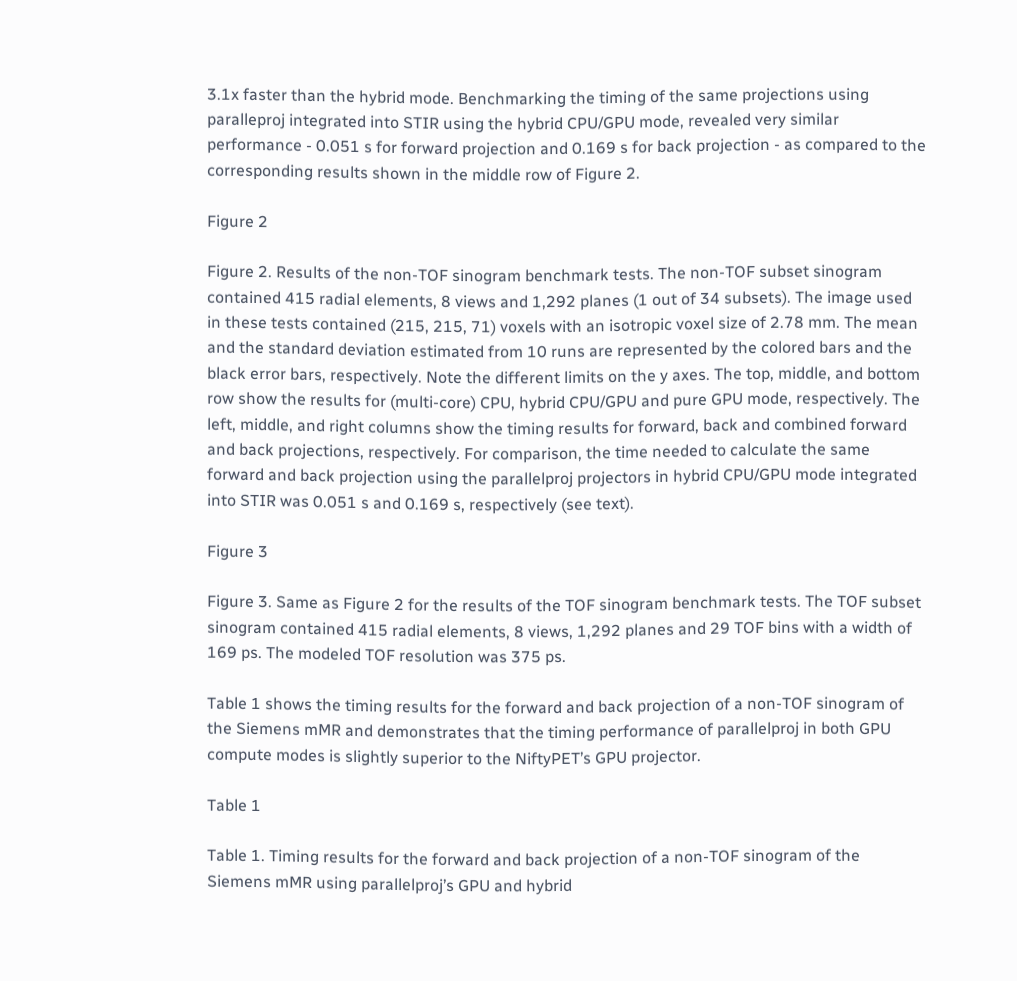3.1x faster than the hybrid mode. Benchmarking the timing of the same projections using paralleproj integrated into STIR using the hybrid CPU/GPU mode, revealed very similar performance - 0.051 s for forward projection and 0.169 s for back projection - as compared to the corresponding results shown in the middle row of Figure 2.

Figure 2

Figure 2. Results of the non-TOF sinogram benchmark tests. The non-TOF subset sinogram contained 415 radial elements, 8 views and 1,292 planes (1 out of 34 subsets). The image used in these tests contained (215, 215, 71) voxels with an isotropic voxel size of 2.78 mm. The mean and the standard deviation estimated from 10 runs are represented by the colored bars and the black error bars, respectively. Note the different limits on the y axes. The top, middle, and bottom row show the results for (multi-core) CPU, hybrid CPU/GPU and pure GPU mode, respectively. The left, middle, and right columns show the timing results for forward, back and combined forward and back projections, respectively. For comparison, the time needed to calculate the same forward and back projection using the parallelproj projectors in hybrid CPU/GPU mode integrated into STIR was 0.051 s and 0.169 s, respectively (see text).

Figure 3

Figure 3. Same as Figure 2 for the results of the TOF sinogram benchmark tests. The TOF subset sinogram contained 415 radial elements, 8 views, 1,292 planes and 29 TOF bins with a width of 169 ps. The modeled TOF resolution was 375 ps.

Table 1 shows the timing results for the forward and back projection of a non-TOF sinogram of the Siemens mMR and demonstrates that the timing performance of parallelproj in both GPU compute modes is slightly superior to the NiftyPET’s GPU projector.

Table 1

Table 1. Timing results for the forward and back projection of a non-TOF sinogram of the Siemens mMR using parallelproj’s GPU and hybrid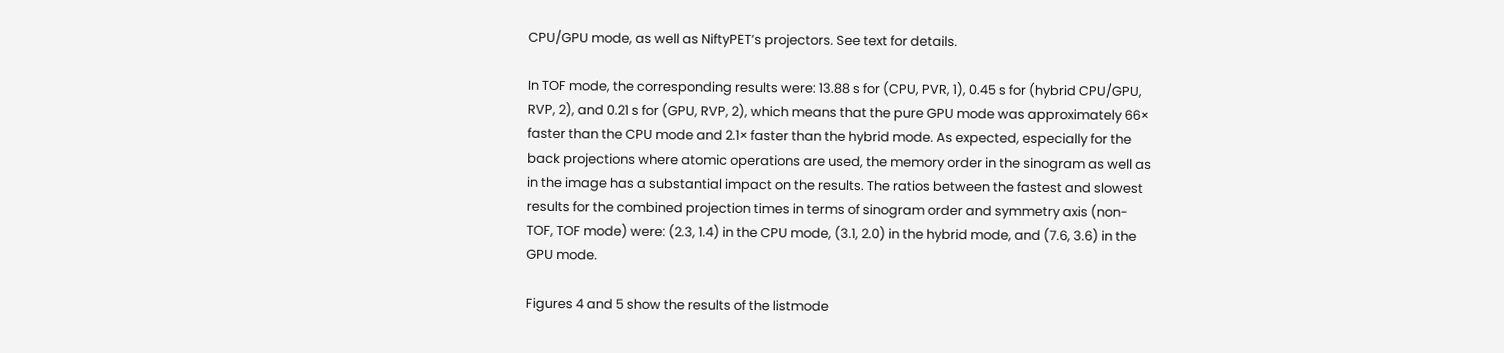CPU/GPU mode, as well as NiftyPET’s projectors. See text for details.

In TOF mode, the corresponding results were: 13.88 s for (CPU, PVR, 1), 0.45 s for (hybrid CPU/GPU, RVP, 2), and 0.21 s for (GPU, RVP, 2), which means that the pure GPU mode was approximately 66× faster than the CPU mode and 2.1× faster than the hybrid mode. As expected, especially for the back projections where atomic operations are used, the memory order in the sinogram as well as in the image has a substantial impact on the results. The ratios between the fastest and slowest results for the combined projection times in terms of sinogram order and symmetry axis (non-TOF, TOF mode) were: (2.3, 1.4) in the CPU mode, (3.1, 2.0) in the hybrid mode, and (7.6, 3.6) in the GPU mode.

Figures 4 and 5 show the results of the listmode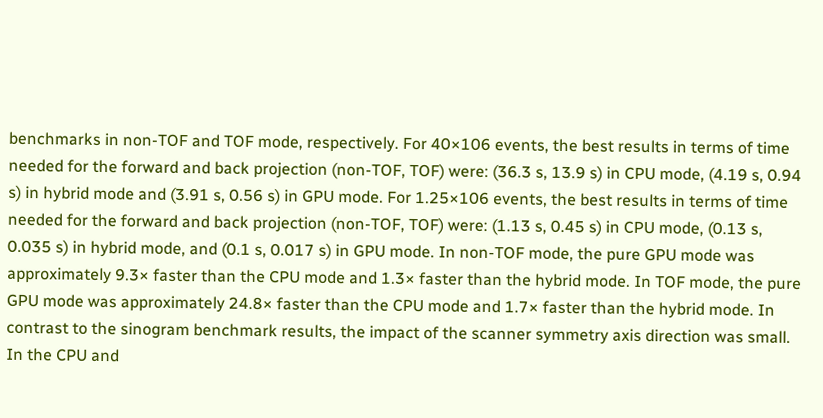benchmarks in non-TOF and TOF mode, respectively. For 40×106 events, the best results in terms of time needed for the forward and back projection (non-TOF, TOF) were: (36.3 s, 13.9 s) in CPU mode, (4.19 s, 0.94 s) in hybrid mode and (3.91 s, 0.56 s) in GPU mode. For 1.25×106 events, the best results in terms of time needed for the forward and back projection (non-TOF, TOF) were: (1.13 s, 0.45 s) in CPU mode, (0.13 s, 0.035 s) in hybrid mode, and (0.1 s, 0.017 s) in GPU mode. In non-TOF mode, the pure GPU mode was approximately 9.3× faster than the CPU mode and 1.3× faster than the hybrid mode. In TOF mode, the pure GPU mode was approximately 24.8× faster than the CPU mode and 1.7× faster than the hybrid mode. In contrast to the sinogram benchmark results, the impact of the scanner symmetry axis direction was small. In the CPU and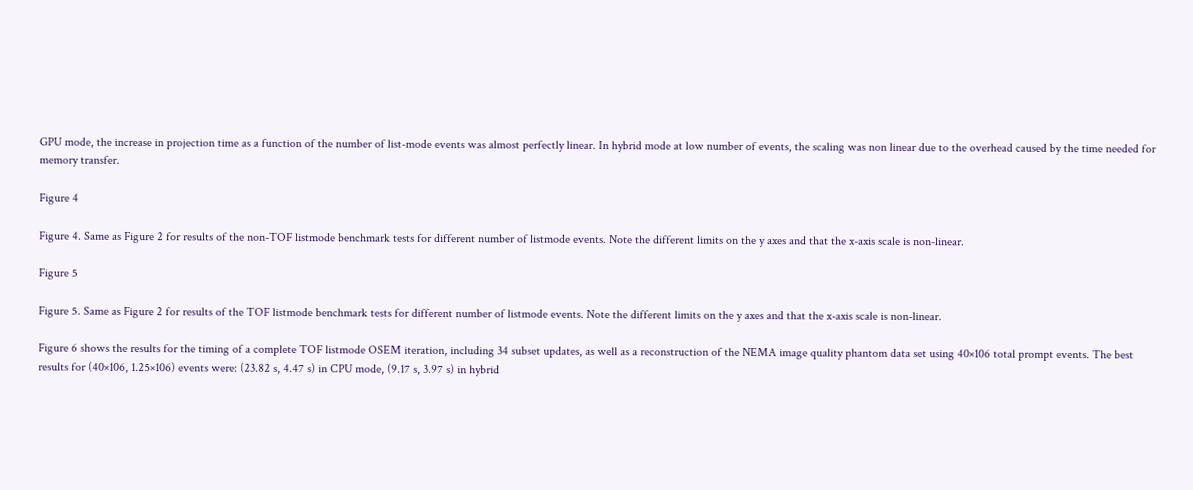GPU mode, the increase in projection time as a function of the number of list-mode events was almost perfectly linear. In hybrid mode at low number of events, the scaling was non linear due to the overhead caused by the time needed for memory transfer.

Figure 4

Figure 4. Same as Figure 2 for results of the non-TOF listmode benchmark tests for different number of listmode events. Note the different limits on the y axes and that the x-axis scale is non-linear.

Figure 5

Figure 5. Same as Figure 2 for results of the TOF listmode benchmark tests for different number of listmode events. Note the different limits on the y axes and that the x-axis scale is non-linear.

Figure 6 shows the results for the timing of a complete TOF listmode OSEM iteration, including 34 subset updates, as well as a reconstruction of the NEMA image quality phantom data set using 40×106 total prompt events. The best results for (40×106, 1.25×106) events were: (23.82 s, 4.47 s) in CPU mode, (9.17 s, 3.97 s) in hybrid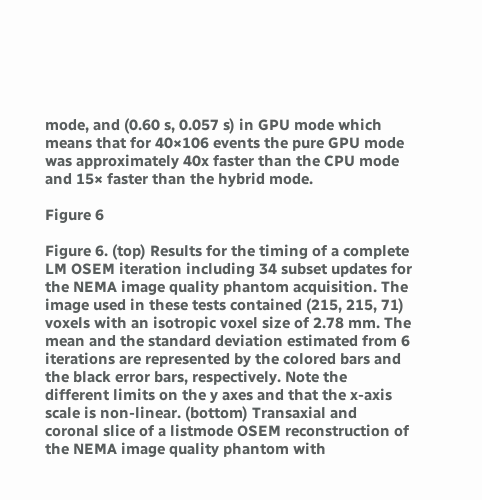mode, and (0.60 s, 0.057 s) in GPU mode which means that for 40×106 events the pure GPU mode was approximately 40x faster than the CPU mode and 15× faster than the hybrid mode.

Figure 6

Figure 6. (top) Results for the timing of a complete LM OSEM iteration including 34 subset updates for the NEMA image quality phantom acquisition. The image used in these tests contained (215, 215, 71) voxels with an isotropic voxel size of 2.78 mm. The mean and the standard deviation estimated from 6 iterations are represented by the colored bars and the black error bars, respectively. Note the different limits on the y axes and that the x-axis scale is non-linear. (bottom) Transaxial and coronal slice of a listmode OSEM reconstruction of the NEMA image quality phantom with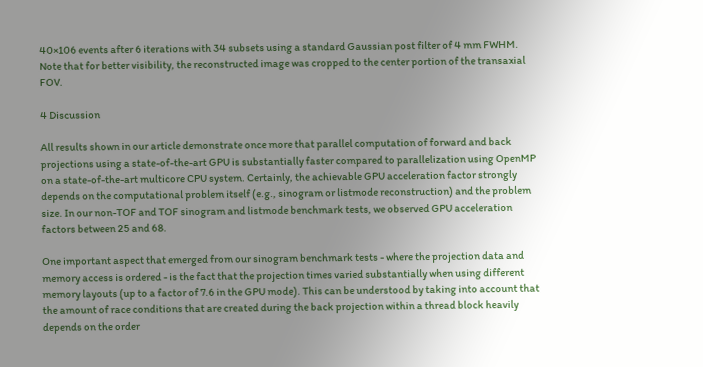40×106 events after 6 iterations with 34 subsets using a standard Gaussian post filter of 4 mm FWHM. Note that for better visibility, the reconstructed image was cropped to the center portion of the transaxial FOV.

4 Discussion

All results shown in our article demonstrate once more that parallel computation of forward and back projections using a state-of-the-art GPU is substantially faster compared to parallelization using OpenMP on a state-of-the-art multicore CPU system. Certainly, the achievable GPU acceleration factor strongly depends on the computational problem itself (e.g., sinogram or listmode reconstruction) and the problem size. In our non-TOF and TOF sinogram and listmode benchmark tests, we observed GPU acceleration factors between 25 and 68.

One important aspect that emerged from our sinogram benchmark tests - where the projection data and memory access is ordered - is the fact that the projection times varied substantially when using different memory layouts (up to a factor of 7.6 in the GPU mode). This can be understood by taking into account that the amount of race conditions that are created during the back projection within a thread block heavily depends on the order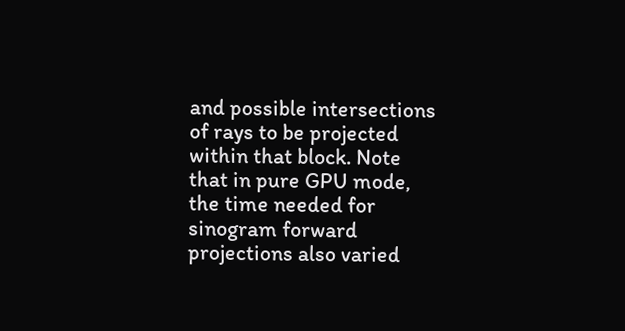and possible intersections of rays to be projected within that block. Note that in pure GPU mode, the time needed for sinogram forward projections also varied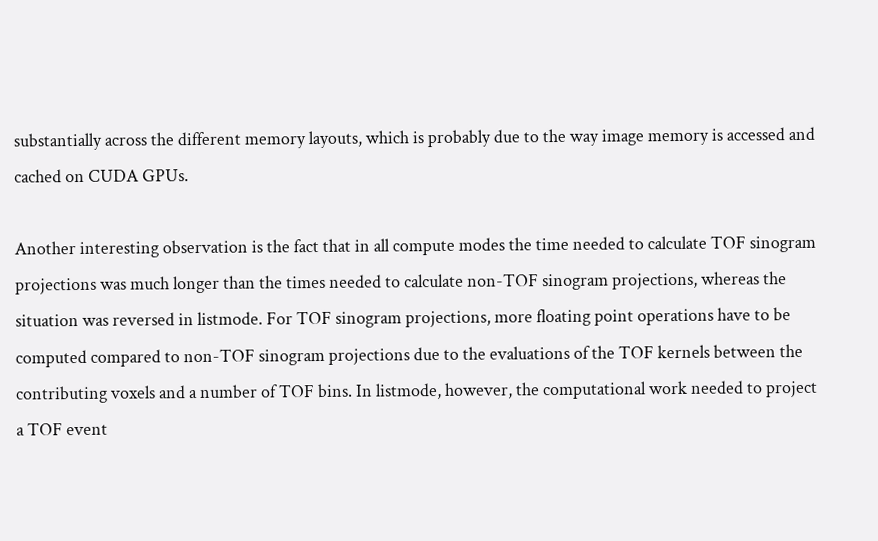substantially across the different memory layouts, which is probably due to the way image memory is accessed and cached on CUDA GPUs.

Another interesting observation is the fact that in all compute modes the time needed to calculate TOF sinogram projections was much longer than the times needed to calculate non-TOF sinogram projections, whereas the situation was reversed in listmode. For TOF sinogram projections, more floating point operations have to be computed compared to non-TOF sinogram projections due to the evaluations of the TOF kernels between the contributing voxels and a number of TOF bins. In listmode, however, the computational work needed to project a TOF event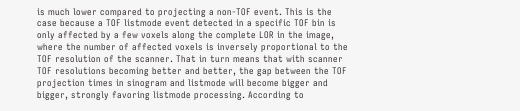is much lower compared to projecting a non-TOF event. This is the case because a TOF listmode event detected in a specific TOF bin is only affected by a few voxels along the complete LOR in the image, where the number of affected voxels is inversely proportional to the TOF resolution of the scanner. That in turn means that with scanner TOF resolutions becoming better and better, the gap between the TOF projection times in sinogram and listmode will become bigger and bigger, strongly favoring listmode processing. According to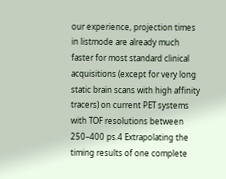our experience, projection times in listmode are already much faster for most standard clinical acquisitions (except for very long static brain scans with high affinity tracers) on current PET systems with TOF resolutions between 250–400 ps.4 Extrapolating the timing results of one complete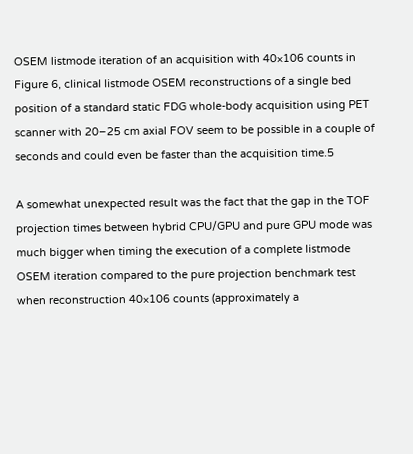OSEM listmode iteration of an acquisition with 40×106 counts in Figure 6, clinical listmode OSEM reconstructions of a single bed position of a standard static FDG whole-body acquisition using PET scanner with 20–25 cm axial FOV seem to be possible in a couple of seconds and could even be faster than the acquisition time.5

A somewhat unexpected result was the fact that the gap in the TOF projection times between hybrid CPU/GPU and pure GPU mode was much bigger when timing the execution of a complete listmode OSEM iteration compared to the pure projection benchmark test when reconstruction 40×106 counts (approximately a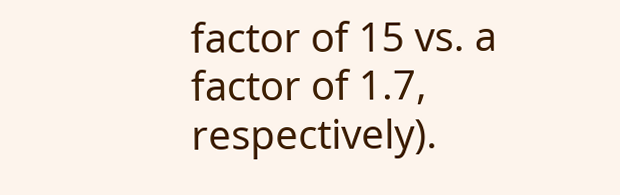factor of 15 vs. a factor of 1.7, respectively).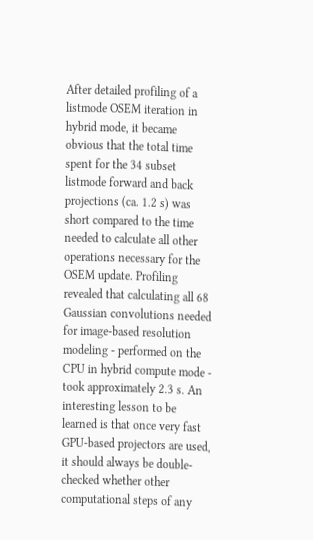After detailed profiling of a listmode OSEM iteration in hybrid mode, it became obvious that the total time spent for the 34 subset listmode forward and back projections (ca. 1.2 s) was short compared to the time needed to calculate all other operations necessary for the OSEM update. Profiling revealed that calculating all 68 Gaussian convolutions needed for image-based resolution modeling - performed on the CPU in hybrid compute mode - took approximately 2.3 s. An interesting lesson to be learned is that once very fast GPU-based projectors are used, it should always be double-checked whether other computational steps of any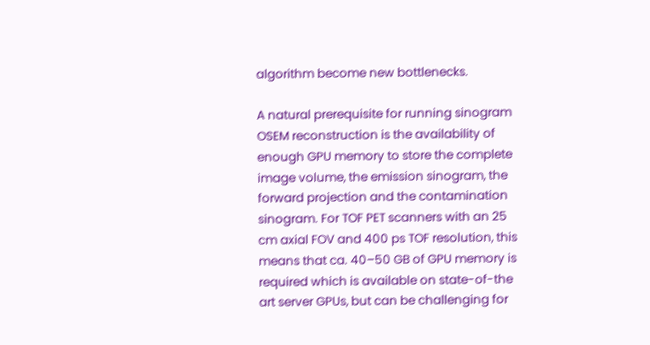algorithm become new bottlenecks.

A natural prerequisite for running sinogram OSEM reconstruction is the availability of enough GPU memory to store the complete image volume, the emission sinogram, the forward projection and the contamination sinogram. For TOF PET scanners with an 25 cm axial FOV and 400 ps TOF resolution, this means that ca. 40–50 GB of GPU memory is required which is available on state-of-the art server GPUs, but can be challenging for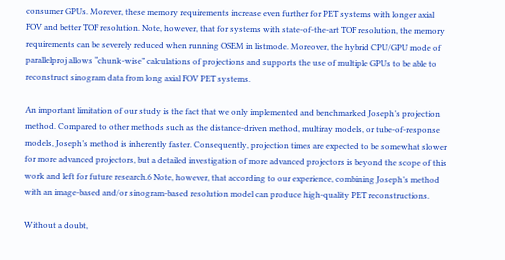consumer GPUs. Morever, these memory requirements increase even further for PET systems with longer axial FOV and better TOF resolution. Note, however, that for systems with state-of-the-art TOF resolution, the memory requirements can be severely reduced when running OSEM in listmode. Moreover, the hybrid CPU/GPU mode of parallelproj allows “chunk-wise” calculations of projections and supports the use of multiple GPUs to be able to reconstruct sinogram data from long axial FOV PET systems.

An important limitation of our study is the fact that we only implemented and benchmarked Joseph’s projection method. Compared to other methods such as the distance-driven method, multiray models, or tube-of-response models, Joseph’s method is inherently faster. Consequently, projection times are expected to be somewhat slower for more advanced projectors, but a detailed investigation of more advanced projectors is beyond the scope of this work and left for future research.6 Note, however, that according to our experience, combining Joseph’s method with an image-based and/or sinogram-based resolution model can produce high-quality PET reconstructions.

Without a doubt,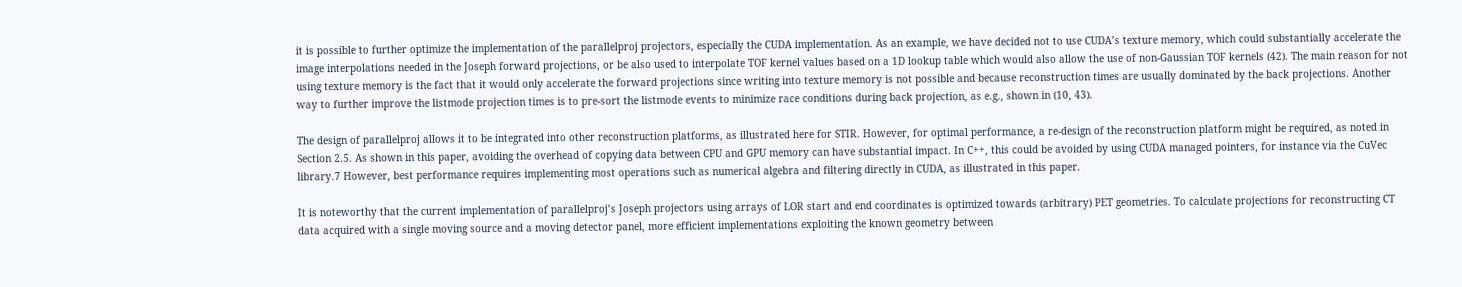it is possible to further optimize the implementation of the parallelproj projectors, especially the CUDA implementation. As an example, we have decided not to use CUDA’s texture memory, which could substantially accelerate the image interpolations needed in the Joseph forward projections, or be also used to interpolate TOF kernel values based on a 1D lookup table which would also allow the use of non-Gaussian TOF kernels (42). The main reason for not using texture memory is the fact that it would only accelerate the forward projections since writing into texture memory is not possible and because reconstruction times are usually dominated by the back projections. Another way to further improve the listmode projection times is to pre-sort the listmode events to minimize race conditions during back projection, as e.g., shown in (10, 43).

The design of parallelproj allows it to be integrated into other reconstruction platforms, as illustrated here for STIR. However, for optimal performance, a re-design of the reconstruction platform might be required, as noted in Section 2.5. As shown in this paper, avoiding the overhead of copying data between CPU and GPU memory can have substantial impact. In C++, this could be avoided by using CUDA managed pointers, for instance via the CuVec library.7 However, best performance requires implementing most operations such as numerical algebra and filtering directly in CUDA, as illustrated in this paper.

It is noteworthy that the current implementation of parallelproj’s Joseph projectors using arrays of LOR start and end coordinates is optimized towards (arbitrary) PET geometries. To calculate projections for reconstructing CT data acquired with a single moving source and a moving detector panel, more efficient implementations exploiting the known geometry between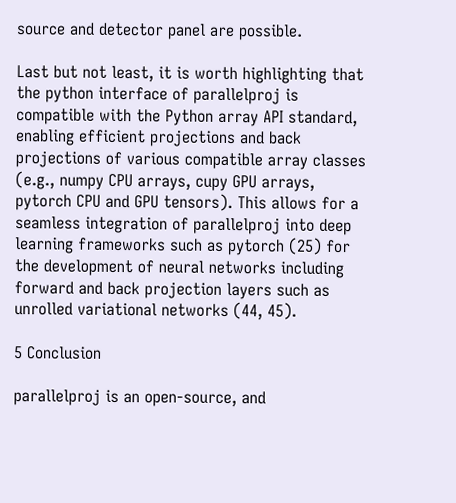source and detector panel are possible.

Last but not least, it is worth highlighting that the python interface of parallelproj is compatible with the Python array API standard, enabling efficient projections and back projections of various compatible array classes (e.g., numpy CPU arrays, cupy GPU arrays, pytorch CPU and GPU tensors). This allows for a seamless integration of parallelproj into deep learning frameworks such as pytorch (25) for the development of neural networks including forward and back projection layers such as unrolled variational networks (44, 45).

5 Conclusion

parallelproj is an open-source, and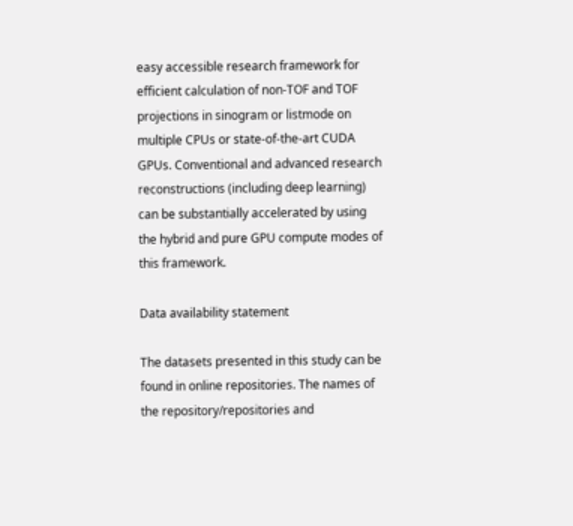easy accessible research framework for efficient calculation of non-TOF and TOF projections in sinogram or listmode on multiple CPUs or state-of-the-art CUDA GPUs. Conventional and advanced research reconstructions (including deep learning) can be substantially accelerated by using the hybrid and pure GPU compute modes of this framework.

Data availability statement

The datasets presented in this study can be found in online repositories. The names of the repository/repositories and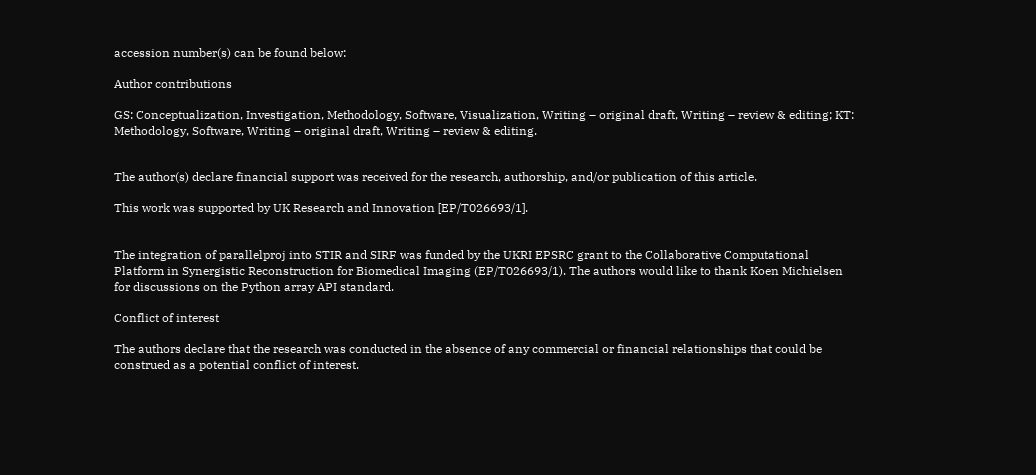accession number(s) can be found below:

Author contributions

GS: Conceptualization, Investigation, Methodology, Software, Visualization, Writing – original draft, Writing – review & editing; KT: Methodology, Software, Writing – original draft, Writing – review & editing.


The author(s) declare financial support was received for the research, authorship, and/or publication of this article.

This work was supported by UK Research and Innovation [EP/T026693/1].


The integration of parallelproj into STIR and SIRF was funded by the UKRI EPSRC grant to the Collaborative Computational Platform in Synergistic Reconstruction for Biomedical Imaging (EP/T026693/1). The authors would like to thank Koen Michielsen for discussions on the Python array API standard.

Conflict of interest

The authors declare that the research was conducted in the absence of any commercial or financial relationships that could be construed as a potential conflict of interest.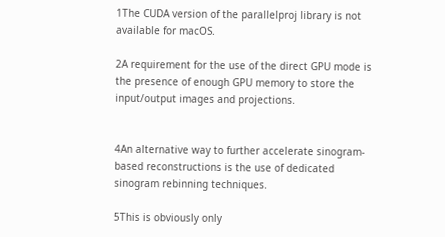1The CUDA version of the parallelproj library is not available for macOS.

2A requirement for the use of the direct GPU mode is the presence of enough GPU memory to store the input/output images and projections.


4An alternative way to further accelerate sinogram-based reconstructions is the use of dedicated sinogram rebinning techniques.

5This is obviously only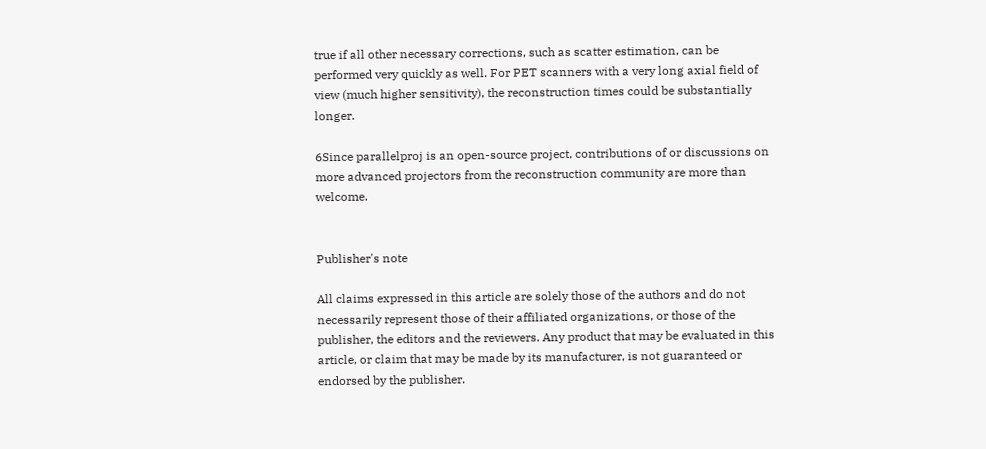true if all other necessary corrections, such as scatter estimation, can be performed very quickly as well. For PET scanners with a very long axial field of view (much higher sensitivity), the reconstruction times could be substantially longer.

6Since parallelproj is an open-source project, contributions of or discussions on more advanced projectors from the reconstruction community are more than welcome.


Publisher's note

All claims expressed in this article are solely those of the authors and do not necessarily represent those of their affiliated organizations, or those of the publisher, the editors and the reviewers. Any product that may be evaluated in this article, or claim that may be made by its manufacturer, is not guaranteed or endorsed by the publisher.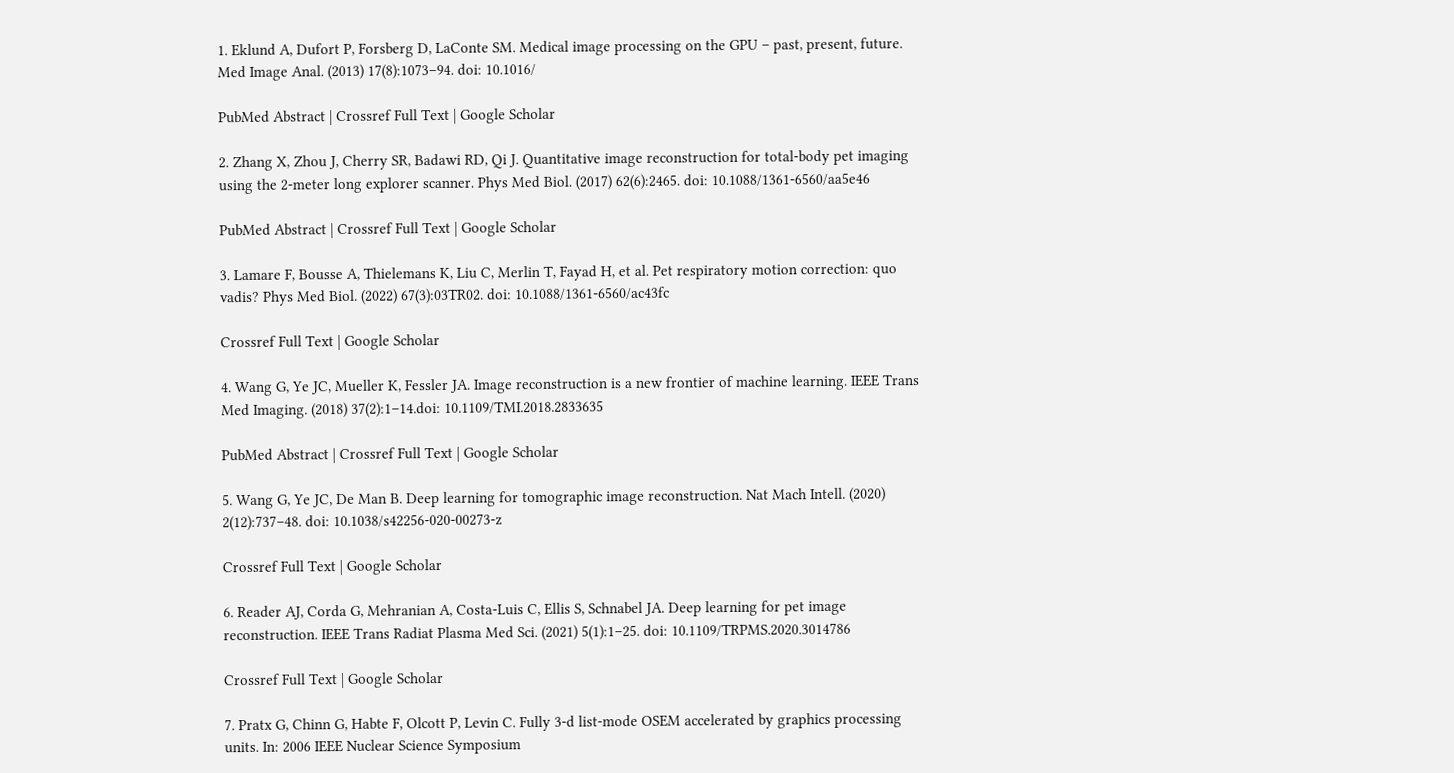1. Eklund A, Dufort P, Forsberg D, LaConte SM. Medical image processing on the GPU – past, present, future. Med Image Anal. (2013) 17(8):1073–94. doi: 10.1016/

PubMed Abstract | Crossref Full Text | Google Scholar

2. Zhang X, Zhou J, Cherry SR, Badawi RD, Qi J. Quantitative image reconstruction for total-body pet imaging using the 2-meter long explorer scanner. Phys Med Biol. (2017) 62(6):2465. doi: 10.1088/1361-6560/aa5e46

PubMed Abstract | Crossref Full Text | Google Scholar

3. Lamare F, Bousse A, Thielemans K, Liu C, Merlin T, Fayad H, et al. Pet respiratory motion correction: quo vadis? Phys Med Biol. (2022) 67(3):03TR02. doi: 10.1088/1361-6560/ac43fc

Crossref Full Text | Google Scholar

4. Wang G, Ye JC, Mueller K, Fessler JA. Image reconstruction is a new frontier of machine learning. IEEE Trans Med Imaging. (2018) 37(2):1–14.doi: 10.1109/TMI.2018.2833635

PubMed Abstract | Crossref Full Text | Google Scholar

5. Wang G, Ye JC, De Man B. Deep learning for tomographic image reconstruction. Nat Mach Intell. (2020) 2(12):737–48. doi: 10.1038/s42256-020-00273-z

Crossref Full Text | Google Scholar

6. Reader AJ, Corda G, Mehranian A, Costa-Luis C, Ellis S, Schnabel JA. Deep learning for pet image reconstruction. IEEE Trans Radiat Plasma Med Sci. (2021) 5(1):1–25. doi: 10.1109/TRPMS.2020.3014786

Crossref Full Text | Google Scholar

7. Pratx G, Chinn G, Habte F, Olcott P, Levin C. Fully 3-d list-mode OSEM accelerated by graphics processing units. In: 2006 IEEE Nuclear Science Symposium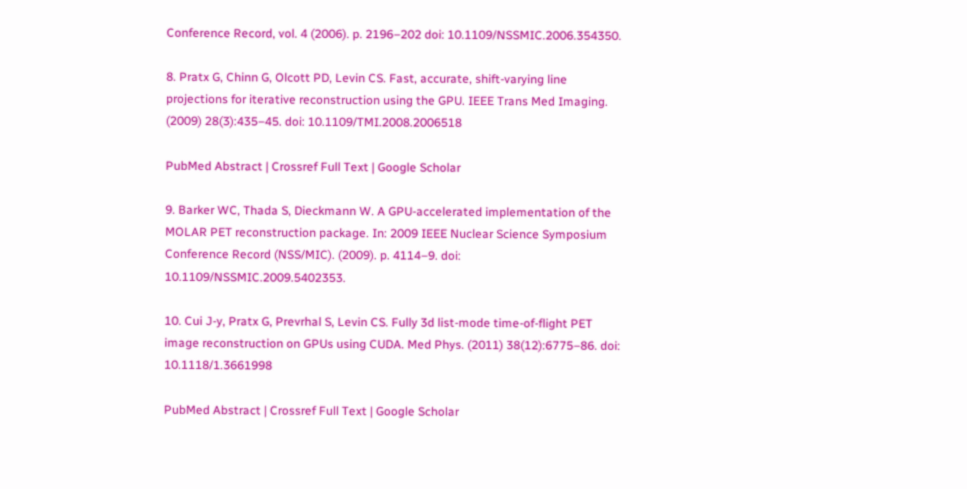Conference Record, vol. 4 (2006). p. 2196–202 doi: 10.1109/NSSMIC.2006.354350.

8. Pratx G, Chinn G, Olcott PD, Levin CS. Fast, accurate, shift-varying line projections for iterative reconstruction using the GPU. IEEE Trans Med Imaging. (2009) 28(3):435–45. doi: 10.1109/TMI.2008.2006518

PubMed Abstract | Crossref Full Text | Google Scholar

9. Barker WC, Thada S, Dieckmann W. A GPU-accelerated implementation of the MOLAR PET reconstruction package. In: 2009 IEEE Nuclear Science Symposium Conference Record (NSS/MIC). (2009). p. 4114–9. doi: 10.1109/NSSMIC.2009.5402353.

10. Cui J-y, Pratx G, Prevrhal S, Levin CS. Fully 3d list-mode time-of-flight PET image reconstruction on GPUs using CUDA. Med Phys. (2011) 38(12):6775–86. doi: 10.1118/1.3661998

PubMed Abstract | Crossref Full Text | Google Scholar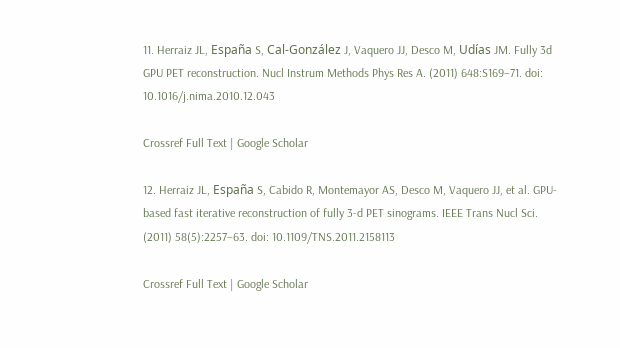11. Herraiz JL, España S, Cal-González J, Vaquero JJ, Desco M, Udías JM. Fully 3d GPU PET reconstruction. Nucl Instrum Methods Phys Res A. (2011) 648:S169–71. doi: 10.1016/j.nima.2010.12.043

Crossref Full Text | Google Scholar

12. Herraiz JL, España S, Cabido R, Montemayor AS, Desco M, Vaquero JJ, et al. GPU-based fast iterative reconstruction of fully 3-d PET sinograms. IEEE Trans Nucl Sci. (2011) 58(5):2257–63. doi: 10.1109/TNS.2011.2158113

Crossref Full Text | Google Scholar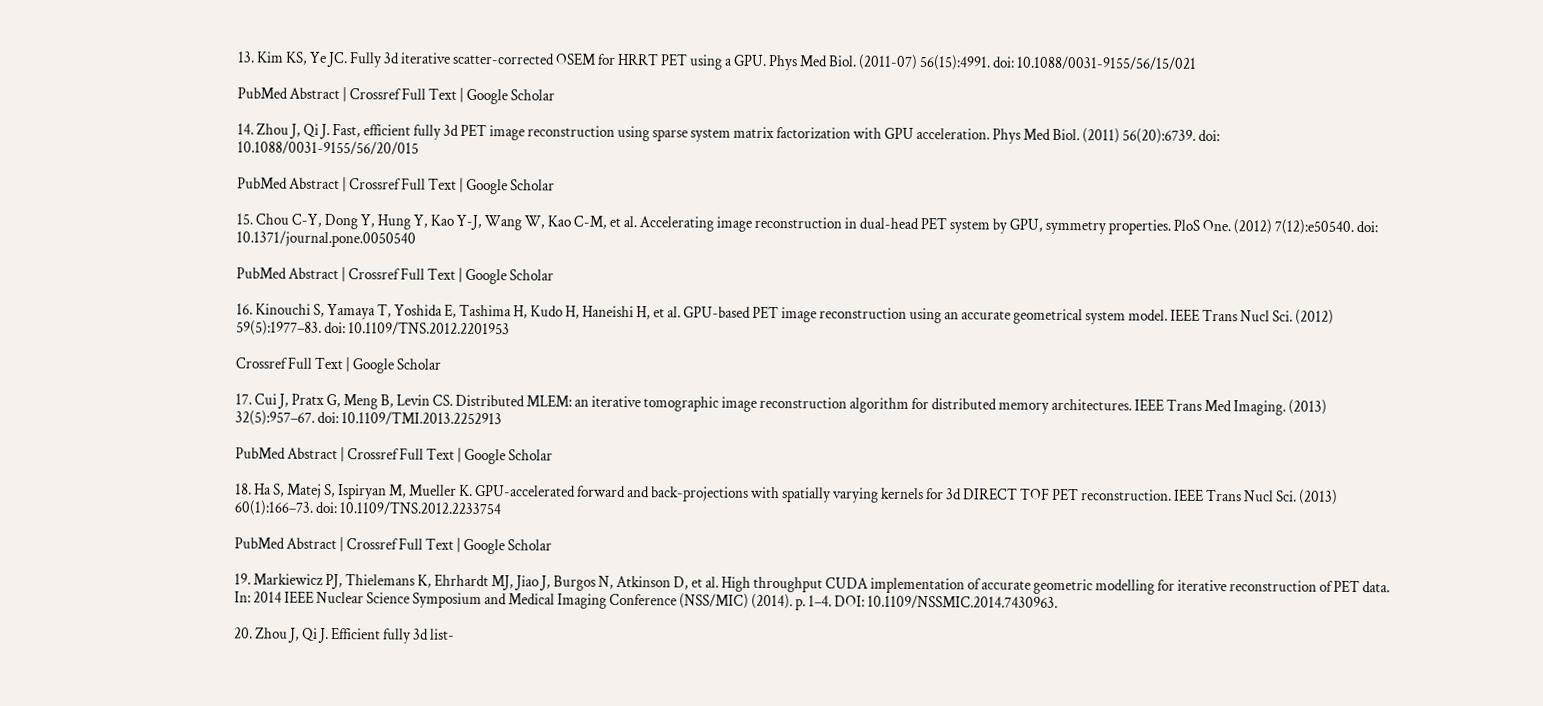13. Kim KS, Ye JC. Fully 3d iterative scatter-corrected OSEM for HRRT PET using a GPU. Phys Med Biol. (2011-07) 56(15):4991. doi: 10.1088/0031-9155/56/15/021

PubMed Abstract | Crossref Full Text | Google Scholar

14. Zhou J, Qi J. Fast, efficient fully 3d PET image reconstruction using sparse system matrix factorization with GPU acceleration. Phys Med Biol. (2011) 56(20):6739. doi: 10.1088/0031-9155/56/20/015

PubMed Abstract | Crossref Full Text | Google Scholar

15. Chou C-Y, Dong Y, Hung Y, Kao Y-J, Wang W, Kao C-M, et al. Accelerating image reconstruction in dual-head PET system by GPU, symmetry properties. PloS One. (2012) 7(12):e50540. doi: 10.1371/journal.pone.0050540

PubMed Abstract | Crossref Full Text | Google Scholar

16. Kinouchi S, Yamaya T, Yoshida E, Tashima H, Kudo H, Haneishi H, et al. GPU-based PET image reconstruction using an accurate geometrical system model. IEEE Trans Nucl Sci. (2012) 59(5):1977–83. doi: 10.1109/TNS.2012.2201953

Crossref Full Text | Google Scholar

17. Cui J, Pratx G, Meng B, Levin CS. Distributed MLEM: an iterative tomographic image reconstruction algorithm for distributed memory architectures. IEEE Trans Med Imaging. (2013) 32(5):957–67. doi: 10.1109/TMI.2013.2252913

PubMed Abstract | Crossref Full Text | Google Scholar

18. Ha S, Matej S, Ispiryan M, Mueller K. GPU-accelerated forward and back-projections with spatially varying kernels for 3d DIRECT TOF PET reconstruction. IEEE Trans Nucl Sci. (2013) 60(1):166–73. doi: 10.1109/TNS.2012.2233754

PubMed Abstract | Crossref Full Text | Google Scholar

19. Markiewicz PJ, Thielemans K, Ehrhardt MJ, Jiao J, Burgos N, Atkinson D, et al. High throughput CUDA implementation of accurate geometric modelling for iterative reconstruction of PET data. In: 2014 IEEE Nuclear Science Symposium and Medical Imaging Conference (NSS/MIC) (2014). p. 1–4. DOI: 10.1109/NSSMIC.2014.7430963.

20. Zhou J, Qi J. Efficient fully 3d list-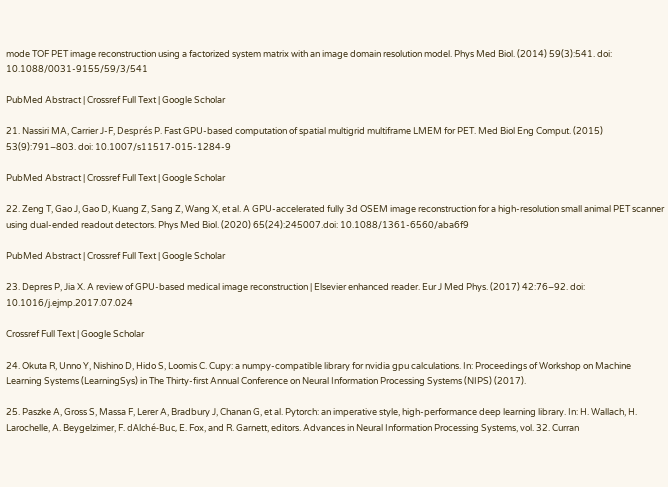mode TOF PET image reconstruction using a factorized system matrix with an image domain resolution model. Phys Med Biol. (2014) 59(3):541. doi: 10.1088/0031-9155/59/3/541

PubMed Abstract | Crossref Full Text | Google Scholar

21. Nassiri MA, Carrier J-F, Després P. Fast GPU-based computation of spatial multigrid multiframe LMEM for PET. Med Biol Eng Comput. (2015) 53(9):791–803. doi: 10.1007/s11517-015-1284-9

PubMed Abstract | Crossref Full Text | Google Scholar

22. Zeng T, Gao J, Gao D, Kuang Z, Sang Z, Wang X, et al. A GPU-accelerated fully 3d OSEM image reconstruction for a high-resolution small animal PET scanner using dual-ended readout detectors. Phys Med Biol. (2020) 65(24):245007.doi: 10.1088/1361-6560/aba6f9

PubMed Abstract | Crossref Full Text | Google Scholar

23. Depres P, Jia X. A review of GPU-based medical image reconstruction | Elsevier enhanced reader. Eur J Med Phys. (2017) 42:76–92. doi: 10.1016/j.ejmp.2017.07.024

Crossref Full Text | Google Scholar

24. Okuta R, Unno Y, Nishino D, Hido S, Loomis C. Cupy: a numpy-compatible library for nvidia gpu calculations. In: Proceedings of Workshop on Machine Learning Systems (LearningSys) in The Thirty-first Annual Conference on Neural Information Processing Systems (NIPS) (2017).

25. Paszke A, Gross S, Massa F, Lerer A, Bradbury J, Chanan G, et al. Pytorch: an imperative style, high-performance deep learning library. In: H. Wallach, H. Larochelle, A. Beygelzimer, F. dAlché-Buc, E. Fox, and R. Garnett, editors. Advances in Neural Information Processing Systems, vol. 32. Curran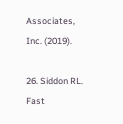Associates, Inc. (2019).

26. Siddon RL. Fast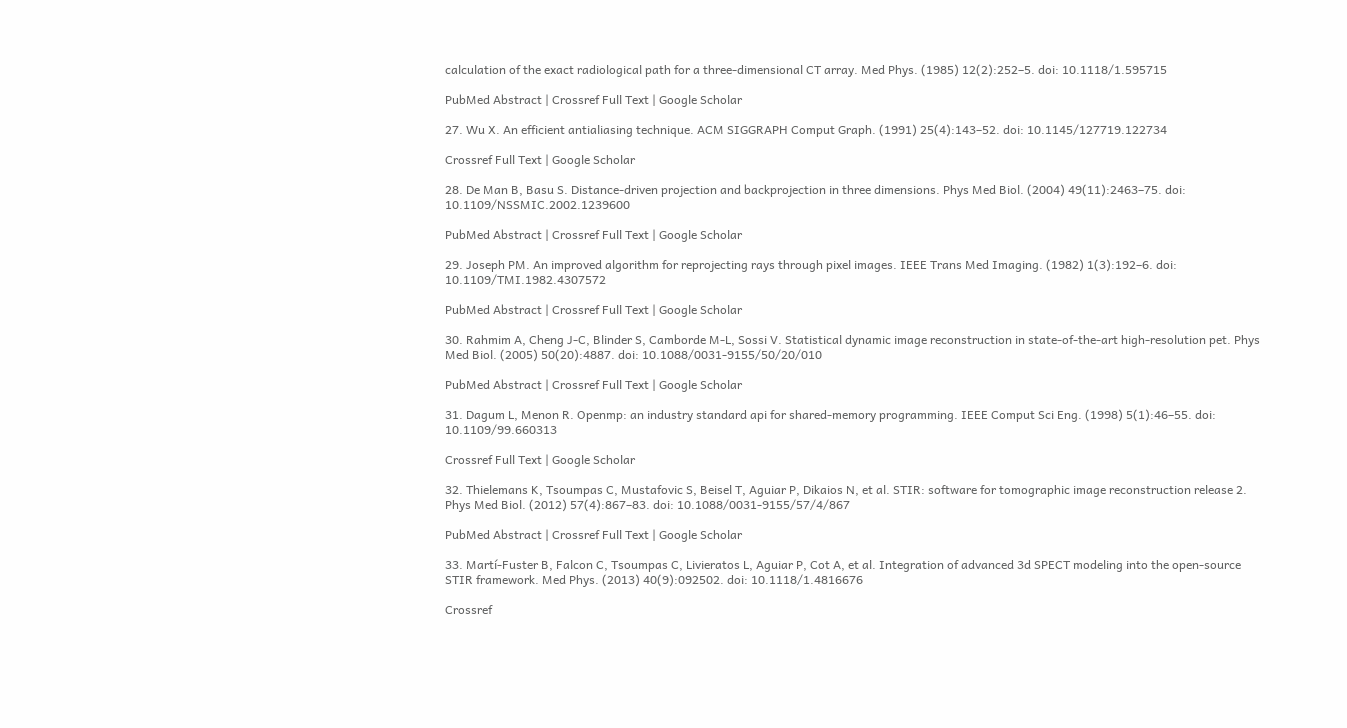calculation of the exact radiological path for a three-dimensional CT array. Med Phys. (1985) 12(2):252–5. doi: 10.1118/1.595715

PubMed Abstract | Crossref Full Text | Google Scholar

27. Wu X. An efficient antialiasing technique. ACM SIGGRAPH Comput Graph. (1991) 25(4):143–52. doi: 10.1145/127719.122734

Crossref Full Text | Google Scholar

28. De Man B, Basu S. Distance-driven projection and backprojection in three dimensions. Phys Med Biol. (2004) 49(11):2463–75. doi: 10.1109/NSSMIC.2002.1239600

PubMed Abstract | Crossref Full Text | Google Scholar

29. Joseph PM. An improved algorithm for reprojecting rays through pixel images. IEEE Trans Med Imaging. (1982) 1(3):192–6. doi: 10.1109/TMI.1982.4307572

PubMed Abstract | Crossref Full Text | Google Scholar

30. Rahmim A, Cheng J-C, Blinder S, Camborde M-L, Sossi V. Statistical dynamic image reconstruction in state-of-the-art high-resolution pet. Phys Med Biol. (2005) 50(20):4887. doi: 10.1088/0031-9155/50/20/010

PubMed Abstract | Crossref Full Text | Google Scholar

31. Dagum L, Menon R. Openmp: an industry standard api for shared-memory programming. IEEE Comput Sci Eng. (1998) 5(1):46–55. doi: 10.1109/99.660313

Crossref Full Text | Google Scholar

32. Thielemans K, Tsoumpas C, Mustafovic S, Beisel T, Aguiar P, Dikaios N, et al. STIR: software for tomographic image reconstruction release 2. Phys Med Biol. (2012) 57(4):867–83. doi: 10.1088/0031-9155/57/4/867

PubMed Abstract | Crossref Full Text | Google Scholar

33. Martí-Fuster B, Falcon C, Tsoumpas C, Livieratos L, Aguiar P, Cot A, et al. Integration of advanced 3d SPECT modeling into the open-source STIR framework. Med Phys. (2013) 40(9):092502. doi: 10.1118/1.4816676

Crossref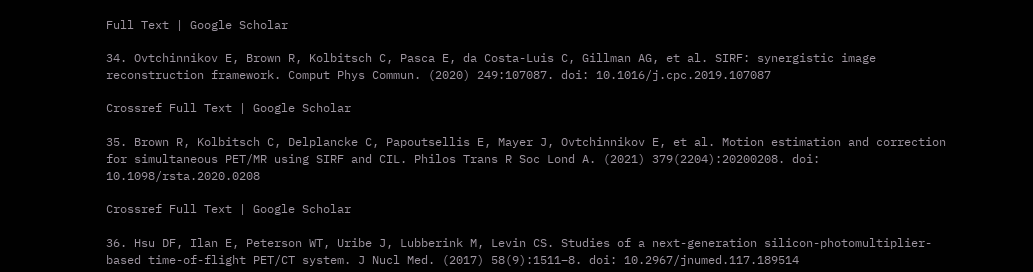Full Text | Google Scholar

34. Ovtchinnikov E, Brown R, Kolbitsch C, Pasca E, da Costa-Luis C, Gillman AG, et al. SIRF: synergistic image reconstruction framework. Comput Phys Commun. (2020) 249:107087. doi: 10.1016/j.cpc.2019.107087

Crossref Full Text | Google Scholar

35. Brown R, Kolbitsch C, Delplancke C, Papoutsellis E, Mayer J, Ovtchinnikov E, et al. Motion estimation and correction for simultaneous PET/MR using SIRF and CIL. Philos Trans R Soc Lond A. (2021) 379(2204):20200208. doi: 10.1098/rsta.2020.0208

Crossref Full Text | Google Scholar

36. Hsu DF, Ilan E, Peterson WT, Uribe J, Lubberink M, Levin CS. Studies of a next-generation silicon-photomultiplier-based time-of-flight PET/CT system. J Nucl Med. (2017) 58(9):1511–8. doi: 10.2967/jnumed.117.189514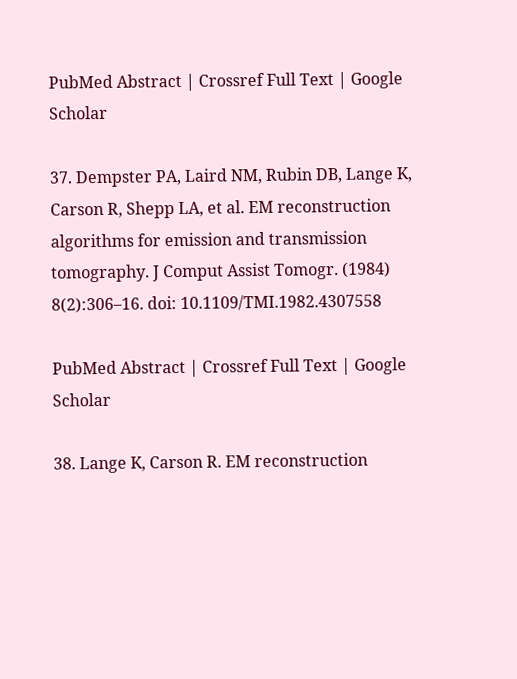PubMed Abstract | Crossref Full Text | Google Scholar

37. Dempster PA, Laird NM, Rubin DB, Lange K, Carson R, Shepp LA, et al. EM reconstruction algorithms for emission and transmission tomography. J Comput Assist Tomogr. (1984) 8(2):306–16. doi: 10.1109/TMI.1982.4307558

PubMed Abstract | Crossref Full Text | Google Scholar

38. Lange K, Carson R. EM reconstruction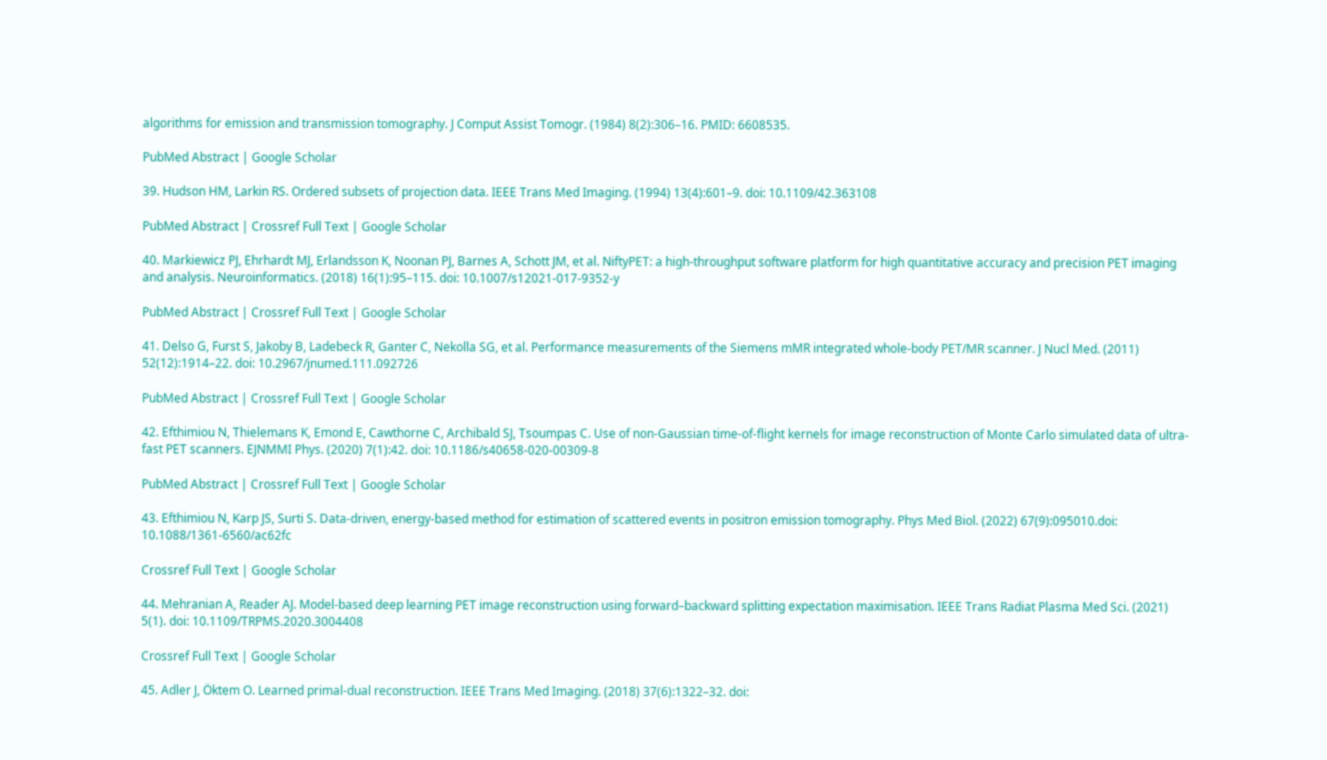algorithms for emission and transmission tomography. J Comput Assist Tomogr. (1984) 8(2):306–16. PMID: 6608535.

PubMed Abstract | Google Scholar

39. Hudson HM, Larkin RS. Ordered subsets of projection data. IEEE Trans Med Imaging. (1994) 13(4):601–9. doi: 10.1109/42.363108

PubMed Abstract | Crossref Full Text | Google Scholar

40. Markiewicz PJ, Ehrhardt MJ, Erlandsson K, Noonan PJ, Barnes A, Schott JM, et al. NiftyPET: a high-throughput software platform for high quantitative accuracy and precision PET imaging and analysis. Neuroinformatics. (2018) 16(1):95–115. doi: 10.1007/s12021-017-9352-y

PubMed Abstract | Crossref Full Text | Google Scholar

41. Delso G, Furst S, Jakoby B, Ladebeck R, Ganter C, Nekolla SG, et al. Performance measurements of the Siemens mMR integrated whole-body PET/MR scanner. J Nucl Med. (2011) 52(12):1914–22. doi: 10.2967/jnumed.111.092726

PubMed Abstract | Crossref Full Text | Google Scholar

42. Efthimiou N, Thielemans K, Emond E, Cawthorne C, Archibald SJ, Tsoumpas C. Use of non-Gaussian time-of-flight kernels for image reconstruction of Monte Carlo simulated data of ultra-fast PET scanners. EJNMMI Phys. (2020) 7(1):42. doi: 10.1186/s40658-020-00309-8

PubMed Abstract | Crossref Full Text | Google Scholar

43. Efthimiou N, Karp JS, Surti S. Data-driven, energy-based method for estimation of scattered events in positron emission tomography. Phys Med Biol. (2022) 67(9):095010.doi: 10.1088/1361-6560/ac62fc

Crossref Full Text | Google Scholar

44. Mehranian A, Reader AJ. Model-based deep learning PET image reconstruction using forward–backward splitting expectation maximisation. IEEE Trans Radiat Plasma Med Sci. (2021) 5(1). doi: 10.1109/TRPMS.2020.3004408

Crossref Full Text | Google Scholar

45. Adler J, Öktem O. Learned primal-dual reconstruction. IEEE Trans Med Imaging. (2018) 37(6):1322–32. doi: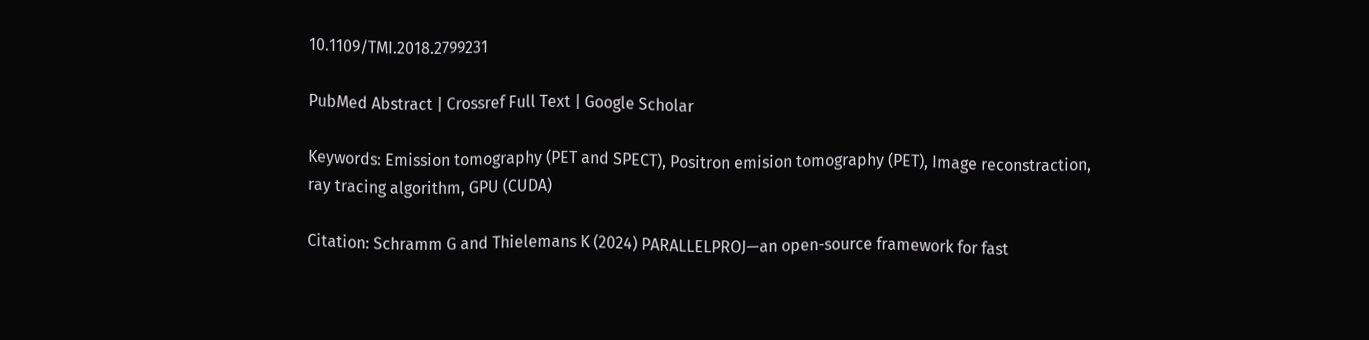10.1109/TMI.2018.2799231

PubMed Abstract | Crossref Full Text | Google Scholar

Keywords: Emission tomography (PET and SPECT), Positron emision tomography (PET), Image reconstraction, ray tracing algorithm, GPU (CUDA)

Citation: Schramm G and Thielemans K (2024) PARALLELPROJ—an open-source framework for fast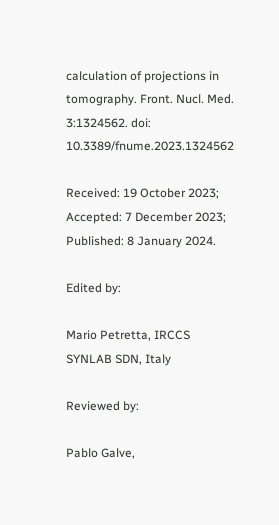calculation of projections in tomography. Front. Nucl. Med. 3:1324562. doi: 10.3389/fnume.2023.1324562

Received: 19 October 2023; Accepted: 7 December 2023;
Published: 8 January 2024.

Edited by:

Mario Petretta, IRCCS SYNLAB SDN, Italy

Reviewed by:

Pablo Galve,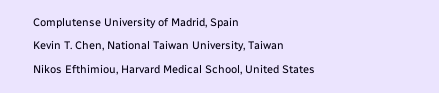Complutense University of Madrid, Spain
Kevin T. Chen, National Taiwan University, Taiwan
Nikos Efthimiou, Harvard Medical School, United States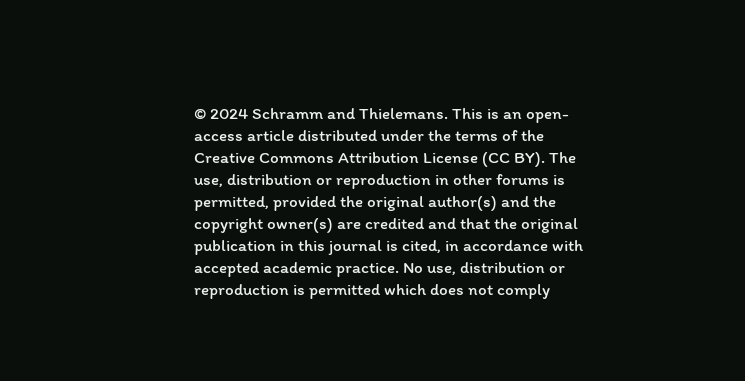© 2024 Schramm and Thielemans. This is an open-access article distributed under the terms of the Creative Commons Attribution License (CC BY). The use, distribution or reproduction in other forums is permitted, provided the original author(s) and the copyright owner(s) are credited and that the original publication in this journal is cited, in accordance with accepted academic practice. No use, distribution or reproduction is permitted which does not comply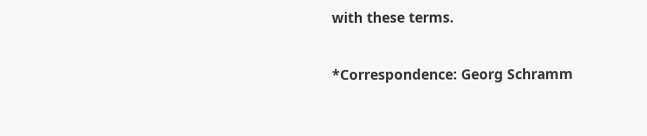with these terms.

*Correspondence: Georg Schramm